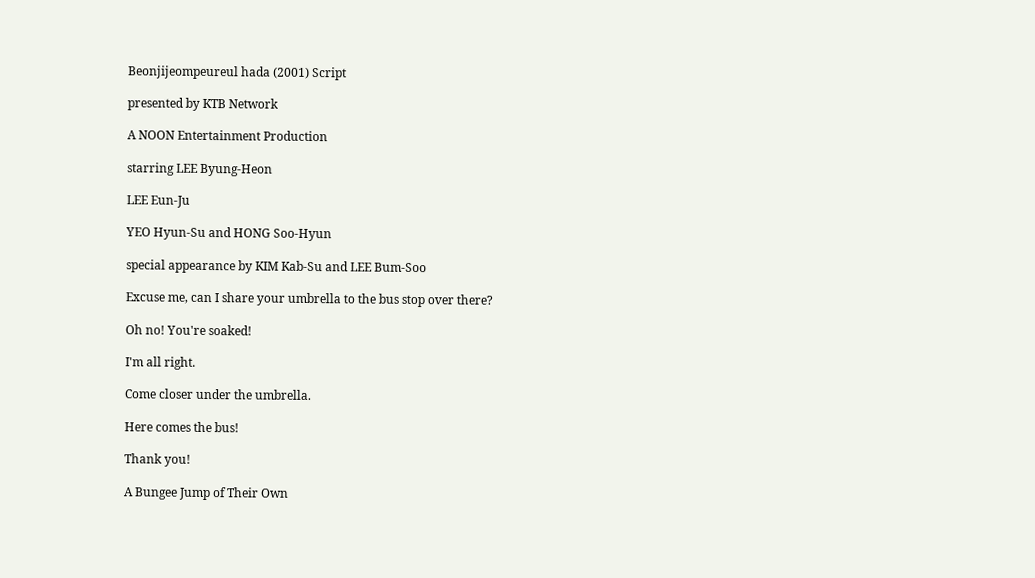Beonjijeompeureul hada (2001) Script

presented by KTB Network

A NOON Entertainment Production

starring LEE Byung-Heon

LEE Eun-Ju

YEO Hyun-Su and HONG Soo-Hyun

special appearance by KIM Kab-Su and LEE Bum-Soo

Excuse me, can I share your umbrella to the bus stop over there?

Oh no! You're soaked!

I'm all right.

Come closer under the umbrella.

Here comes the bus!

Thank you!

A Bungee Jump of Their Own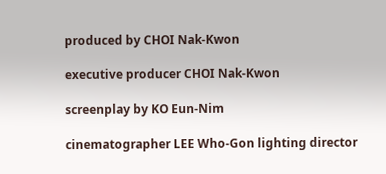produced by CHOI Nak-Kwon

executive producer CHOI Nak-Kwon

screenplay by KO Eun-Nim

cinematographer LEE Who-Gon lighting director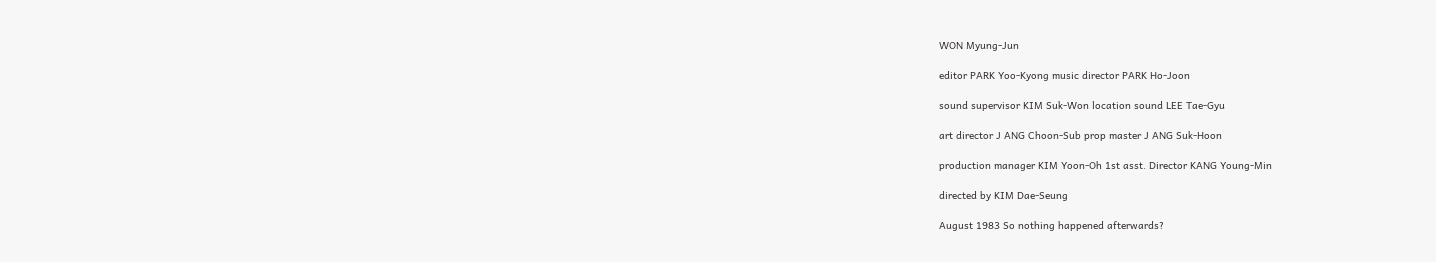WON Myung-Jun

editor PARK Yoo-Kyong music director PARK Ho-Joon

sound supervisor KIM Suk-Won location sound LEE Tae-Gyu

art director J ANG Choon-Sub prop master J ANG Suk-Hoon

production manager KIM Yoon-Oh 1st asst. Director KANG Young-Min

directed by KIM Dae-Seung

August 1983 So nothing happened afterwards?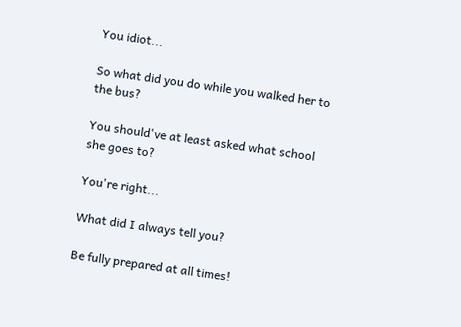You idiot...

So what did you do while you walked her to the bus?

You should've at least asked what school she goes to?

You're right...

What did I always tell you?

Be fully prepared at all times!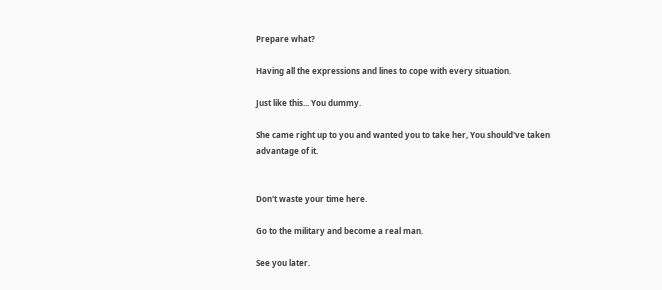Prepare what?

Having all the expressions and lines to cope with every situation.

Just like this... You dummy.

She came right up to you and wanted you to take her, You should've taken advantage of it.


Don't waste your time here.

Go to the military and become a real man.

See you later.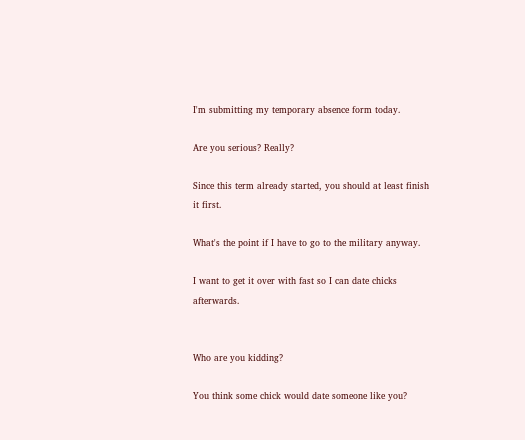I'm submitting my temporary absence form today.

Are you serious? Really?

Since this term already started, you should at least finish it first.

What's the point if I have to go to the military anyway.

I want to get it over with fast so I can date chicks afterwards.


Who are you kidding?

You think some chick would date someone like you?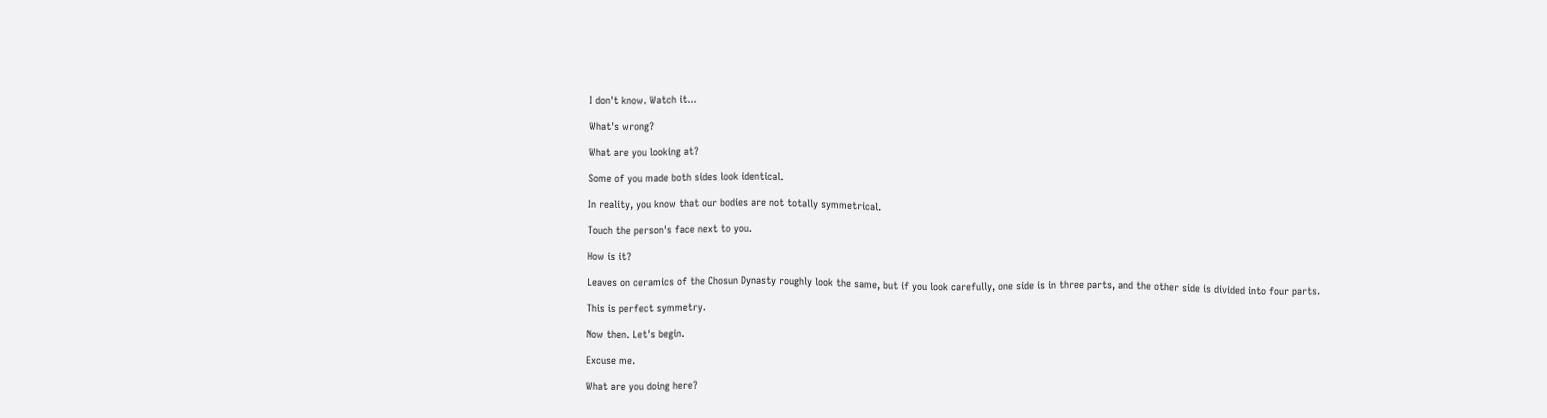I don't know. Watch it...

What's wrong?

What are you looking at?

Some of you made both sides look identical.

In reality, you know that our bodies are not totally symmetrical.

Touch the person's face next to you.

How is it?

Leaves on ceramics of the Chosun Dynasty roughly look the same, but if you look carefully, one side is in three parts, and the other side is divided into four parts.

This is perfect symmetry.

Now then. Let's begin.

Excuse me.

What are you doing here?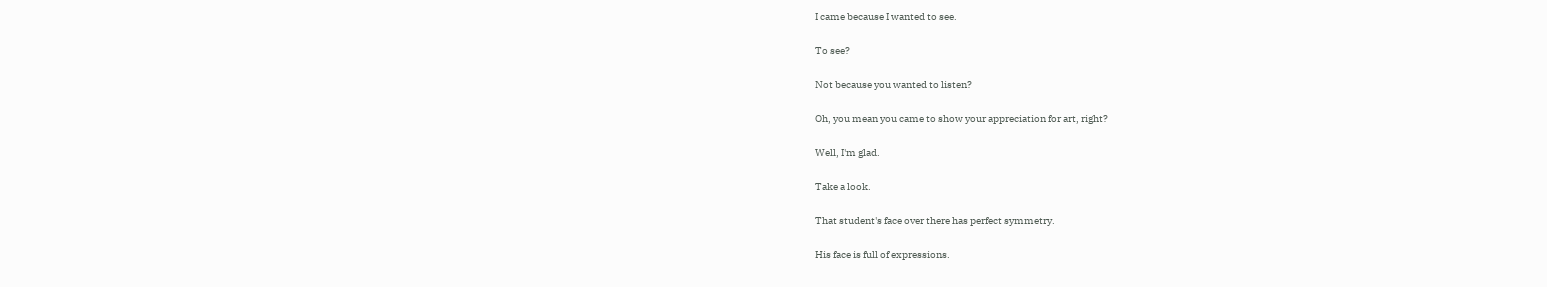I came because I wanted to see.

To see?

Not because you wanted to listen?

Oh, you mean you came to show your appreciation for art, right?

Well, I'm glad.

Take a look.

That student's face over there has perfect symmetry.

His face is full of expressions.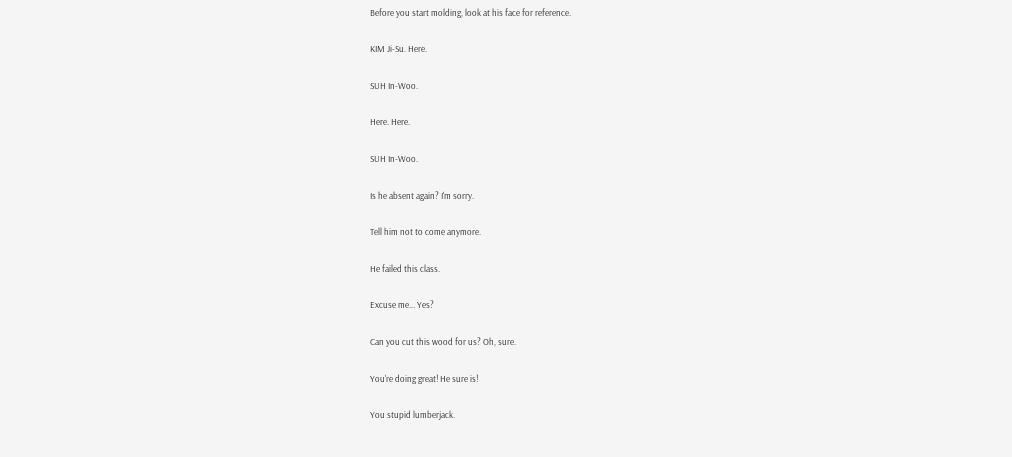Before you start molding, look at his face for reference.

KIM Ji-Su. Here.

SUH In-Woo.

Here. Here.

SUH In-Woo.

Is he absent again? I'm sorry.

Tell him not to come anymore.

He failed this class.

Excuse me... Yes?

Can you cut this wood for us? Oh, sure.

You're doing great! He sure is!

You stupid lumberjack.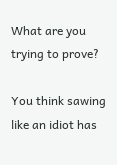What are you trying to prove?

You think sawing like an idiot has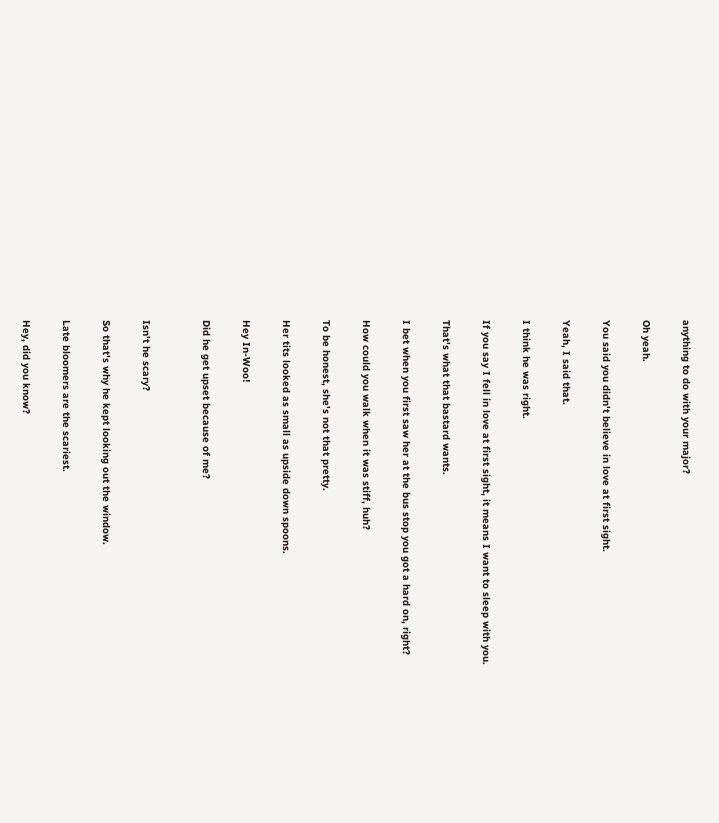anything to do with your major?

Oh yeah.

You said you didn't believe in love at first sight.

Yeah, I said that.

I think he was right.

If you say I fell in love at first sight, it means I want to sleep with you.

That's what that bastard wants.

I bet when you first saw her at the bus stop you got a hard on, right?

How could you walk when it was stiff, huh?

To be honest, she's not that pretty.

Her tits looked as small as upside down spoons.

Hey In-Woo!

Did he get upset because of me?


Isn't he scary?

So that's why he kept looking out the window.

Late bloomers are the scariest.

Hey, did you know?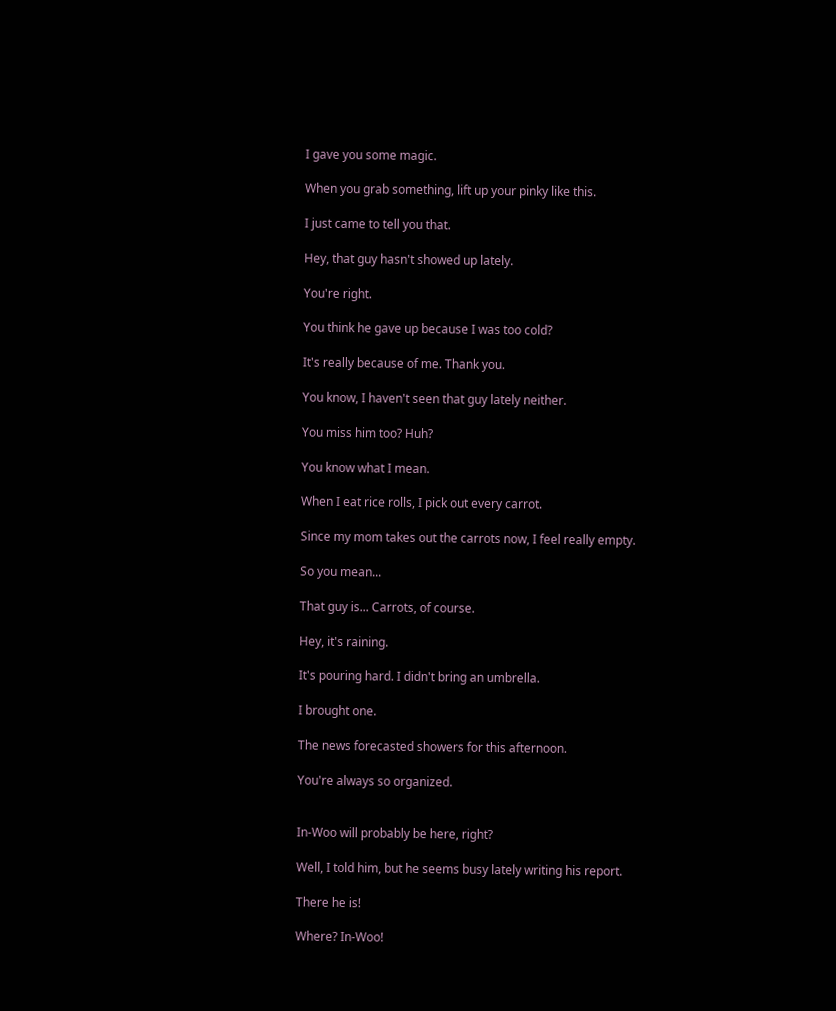I gave you some magic.

When you grab something, lift up your pinky like this.

I just came to tell you that.

Hey, that guy hasn't showed up lately.

You're right.

You think he gave up because I was too cold?

It's really because of me. Thank you.

You know, I haven't seen that guy lately neither.

You miss him too? Huh?

You know what I mean.

When I eat rice rolls, I pick out every carrot.

Since my mom takes out the carrots now, I feel really empty.

So you mean...

That guy is... Carrots, of course.

Hey, it's raining.

It's pouring hard. I didn't bring an umbrella.

I brought one.

The news forecasted showers for this afternoon.

You're always so organized.


In-Woo will probably be here, right?

Well, I told him, but he seems busy lately writing his report.

There he is!

Where? In-Woo!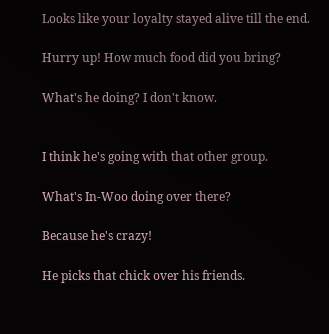Looks like your loyalty stayed alive till the end.

Hurry up! How much food did you bring?

What's he doing? I don't know.


I think he's going with that other group.

What's In-Woo doing over there?

Because he's crazy!

He picks that chick over his friends.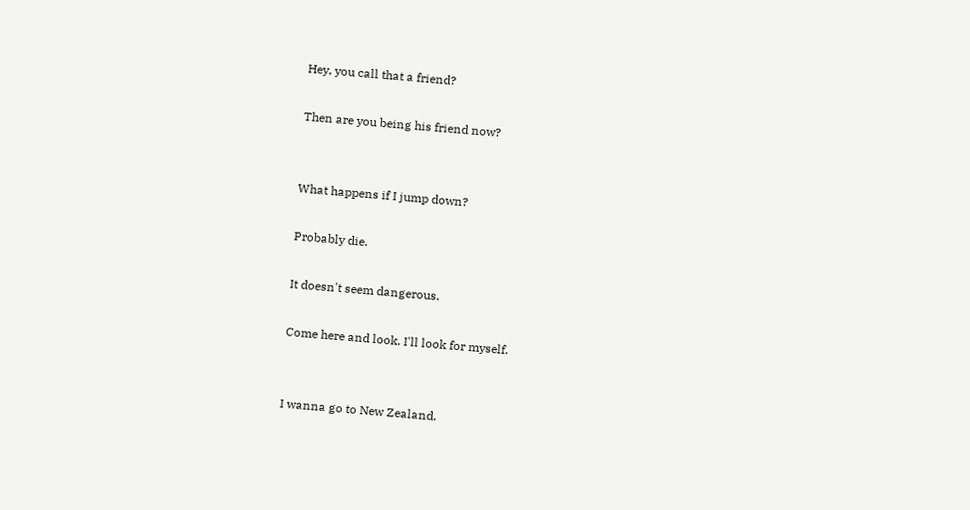Hey, you call that a friend?

Then are you being his friend now?


What happens if I jump down?

Probably die.

It doesn't seem dangerous.

Come here and look. I'll look for myself.


I wanna go to New Zealand.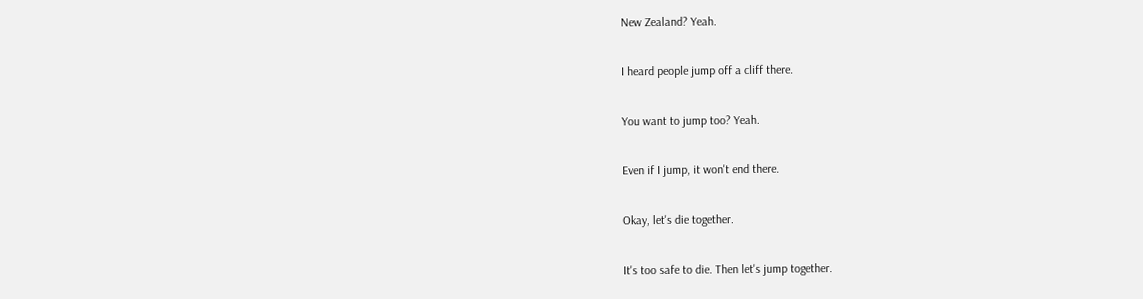New Zealand? Yeah.

I heard people jump off a cliff there.

You want to jump too? Yeah.

Even if I jump, it won't end there.

Okay, let's die together.

It's too safe to die. Then let's jump together.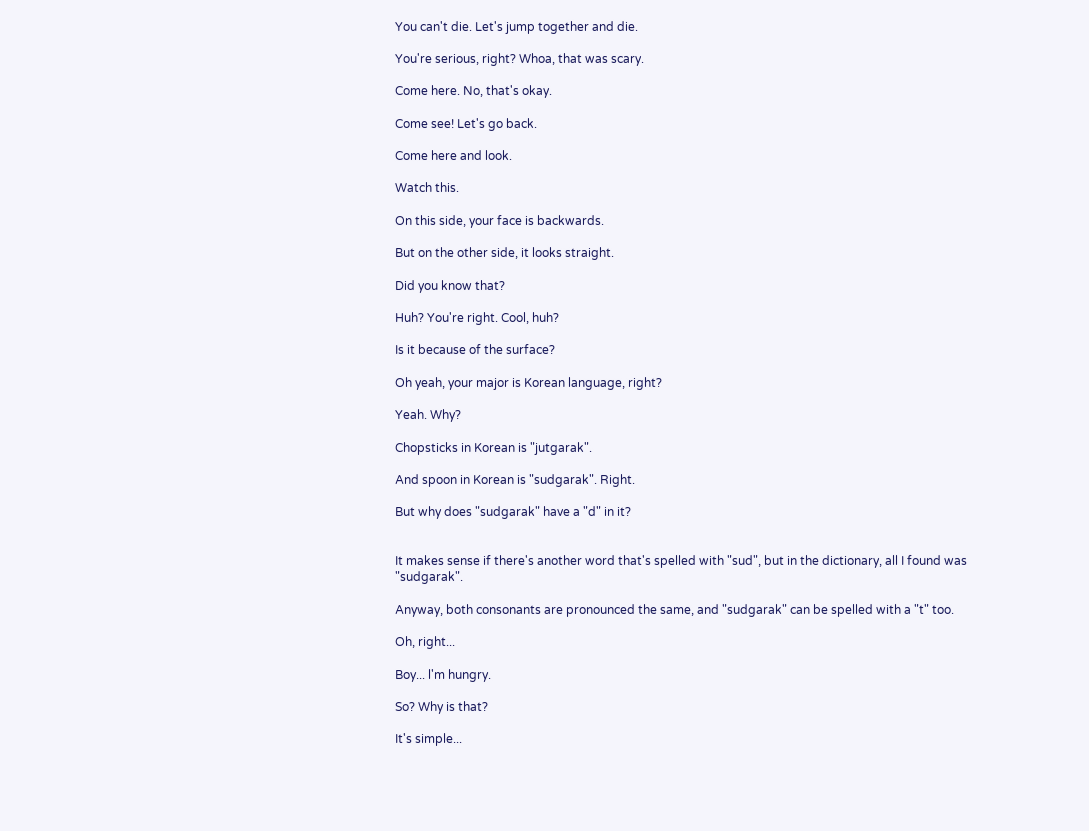You can't die. Let's jump together and die.

You're serious, right? Whoa, that was scary.

Come here. No, that's okay.

Come see! Let's go back.

Come here and look.

Watch this.

On this side, your face is backwards.

But on the other side, it looks straight.

Did you know that?

Huh? You're right. Cool, huh?

Is it because of the surface?

Oh yeah, your major is Korean language, right?

Yeah. Why?

Chopsticks in Korean is "jutgarak".

And spoon in Korean is "sudgarak". Right.

But why does "sudgarak" have a "d" in it?


It makes sense if there's another word that's spelled with "sud", but in the dictionary, all I found was "sudgarak".

Anyway, both consonants are pronounced the same, and "sudgarak" can be spelled with a "t" too.

Oh, right...

Boy... l'm hungry.

So? Why is that?

It's simple...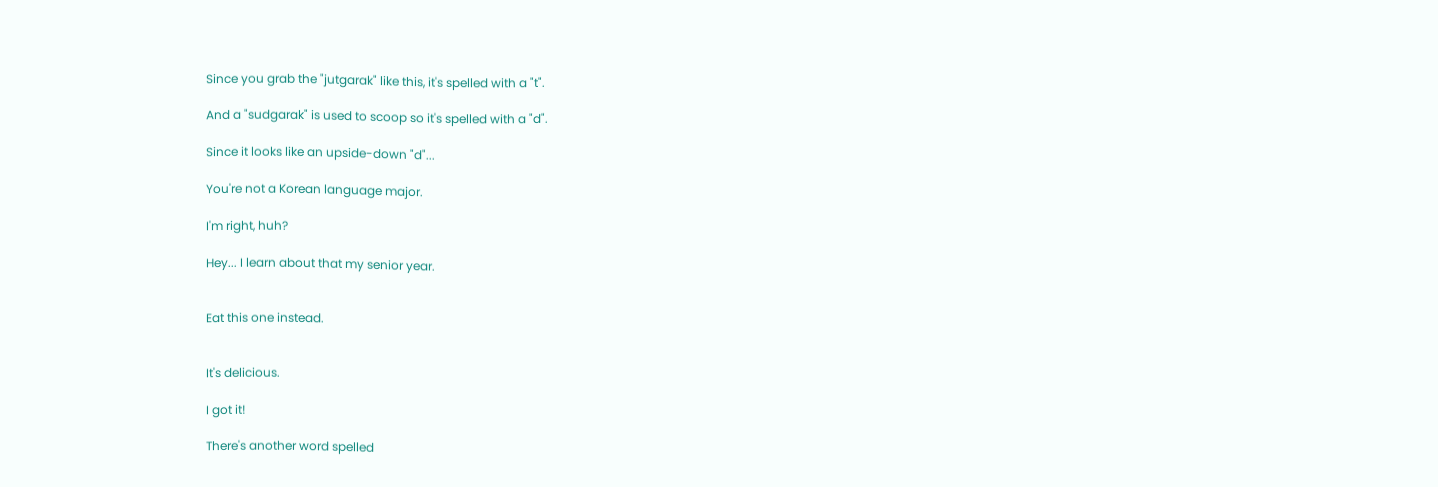Since you grab the "jutgarak" like this, it's spelled with a "t".

And a "sudgarak" is used to scoop so it's spelled with a "d".

Since it looks like an upside-down "d"...

You're not a Korean language major.

I'm right, huh?

Hey... I learn about that my senior year.


Eat this one instead.


It's delicious.

I got it!

There's another word spelled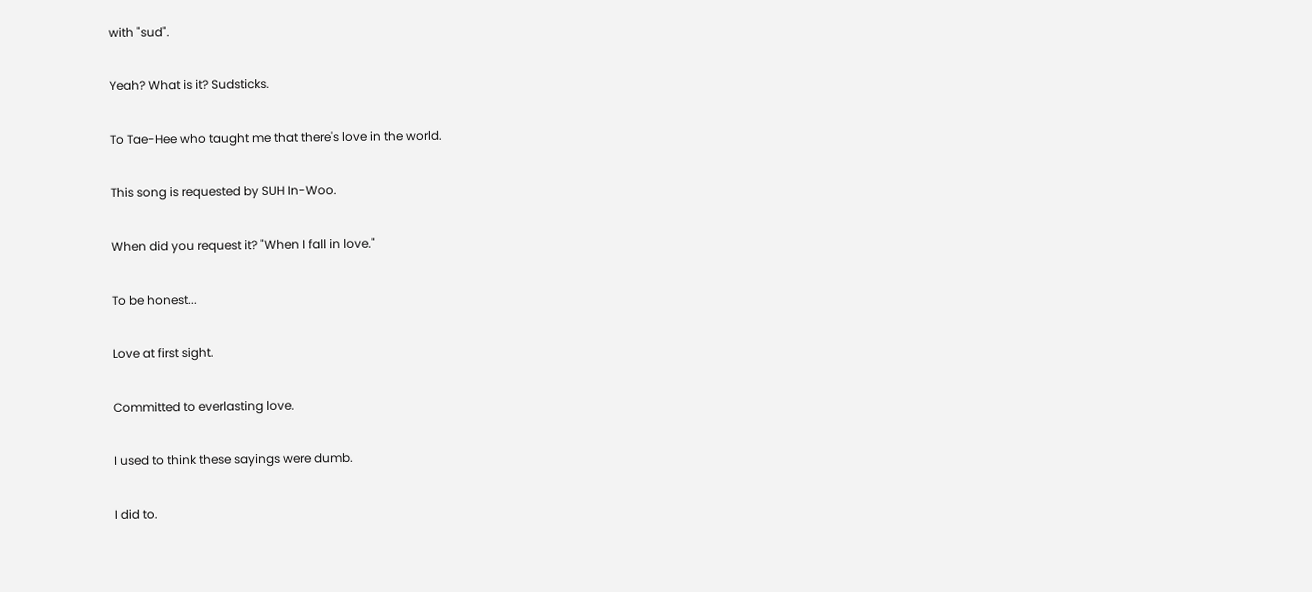with "sud".

Yeah? What is it? Sudsticks.

To Tae-Hee who taught me that there's love in the world.

This song is requested by SUH In-Woo.

When did you request it? "When I fall in love."

To be honest...

Love at first sight.

Committed to everlasting love.

I used to think these sayings were dumb.

I did to.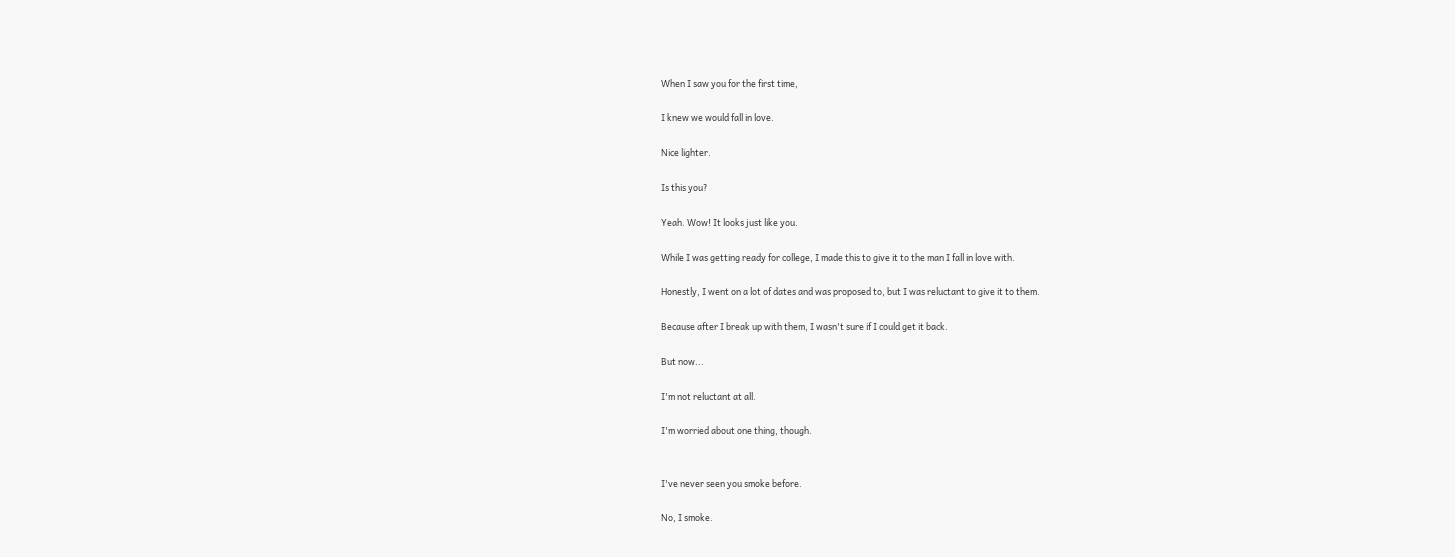When I saw you for the first time,

I knew we would fall in love.

Nice lighter.

Is this you?

Yeah. Wow! It looks just like you.

While I was getting ready for college, I made this to give it to the man I fall in love with.

Honestly, I went on a lot of dates and was proposed to, but I was reluctant to give it to them.

Because after I break up with them, I wasn't sure if I could get it back.

But now...

I'm not reluctant at all.

I'm worried about one thing, though.


I've never seen you smoke before.

No, I smoke.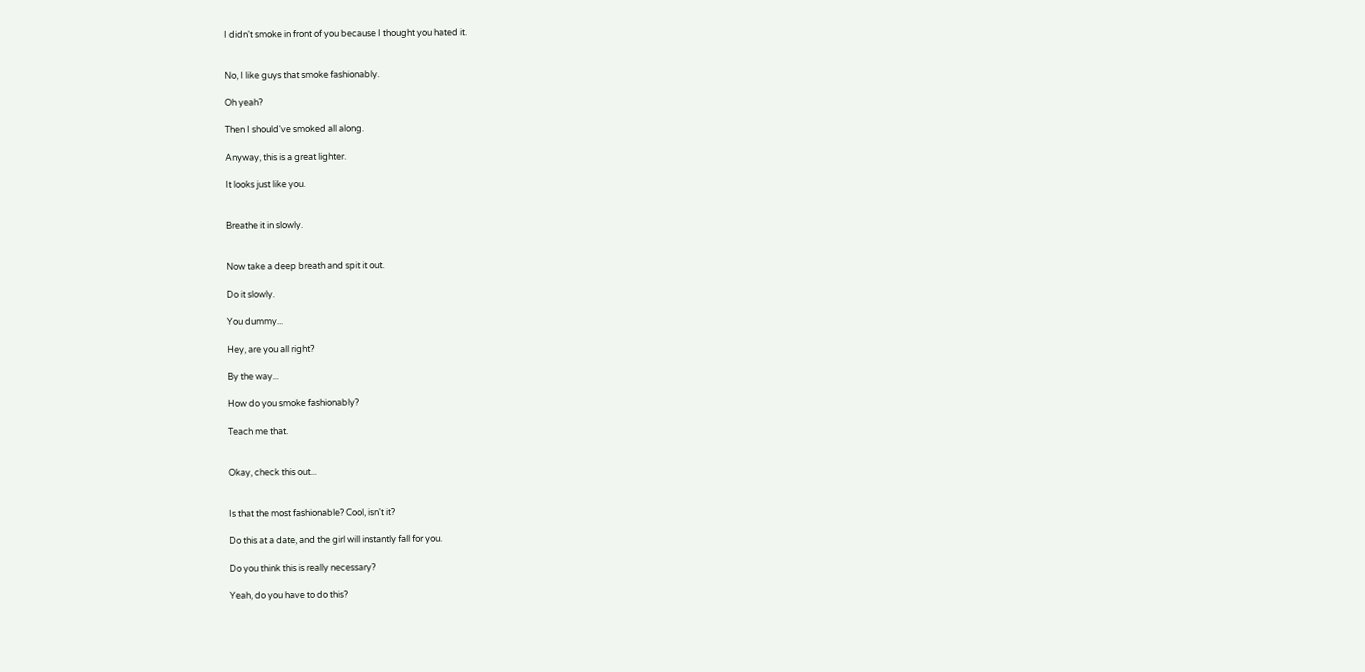I didn't smoke in front of you because I thought you hated it.


No, I like guys that smoke fashionably.

Oh yeah?

Then I should've smoked all along.

Anyway, this is a great lighter.

It looks just like you.


Breathe it in slowly.


Now take a deep breath and spit it out.

Do it slowly.

You dummy...

Hey, are you all right?

By the way...

How do you smoke fashionably?

Teach me that.


Okay, check this out...


Is that the most fashionable? Cool, isn't it?

Do this at a date, and the girl will instantly fall for you.

Do you think this is really necessary?

Yeah, do you have to do this?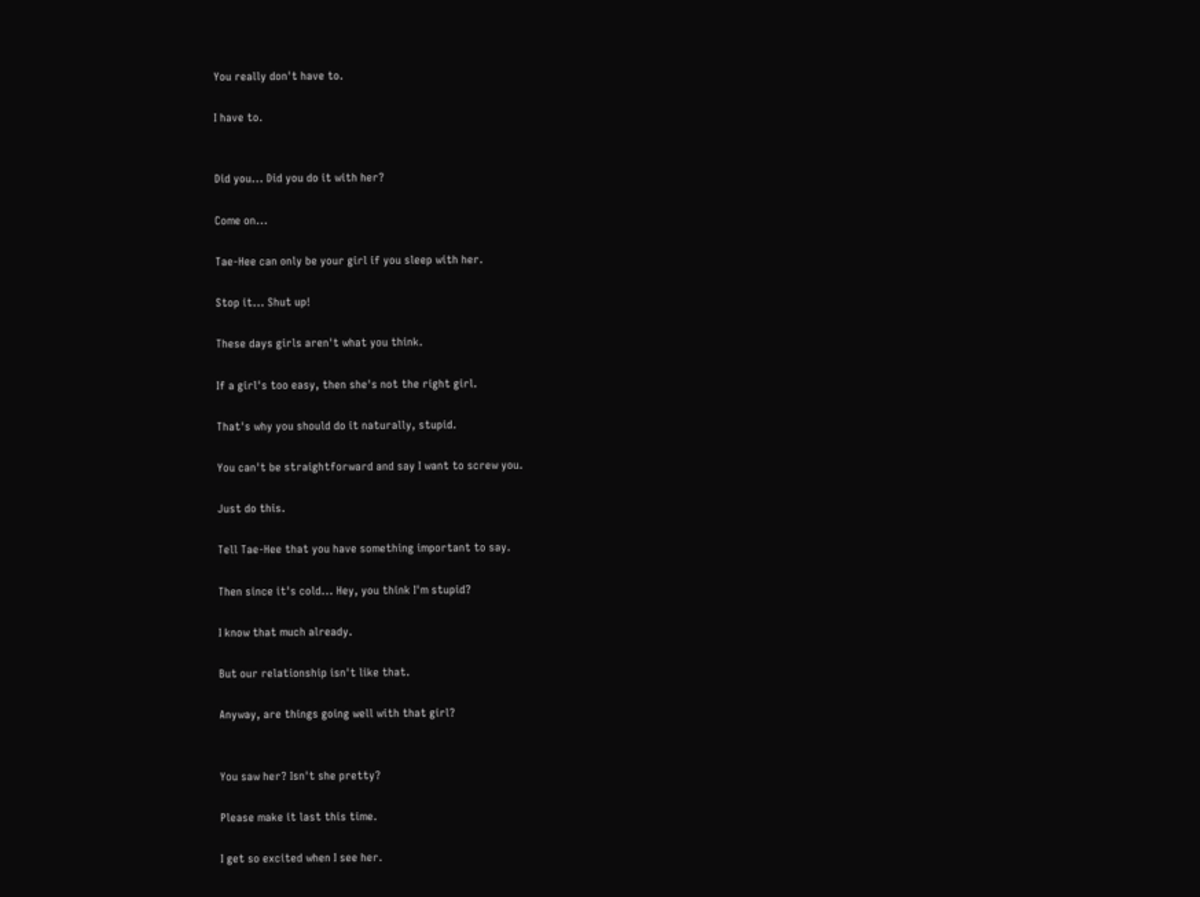You really don't have to.

I have to.


Did you... Did you do it with her?

Come on...

Tae-Hee can only be your girl if you sleep with her.

Stop it... Shut up!

These days girls aren't what you think.

If a girl's too easy, then she's not the right girl.

That's why you should do it naturally, stupid.

You can't be straightforward and say I want to screw you.

Just do this.

Tell Tae-Hee that you have something important to say.

Then since it's cold... Hey, you think I'm stupid?

I know that much already.

But our relationship isn't like that.

Anyway, are things going well with that girl?


You saw her? Isn't she pretty?

Please make it last this time.

I get so excited when I see her.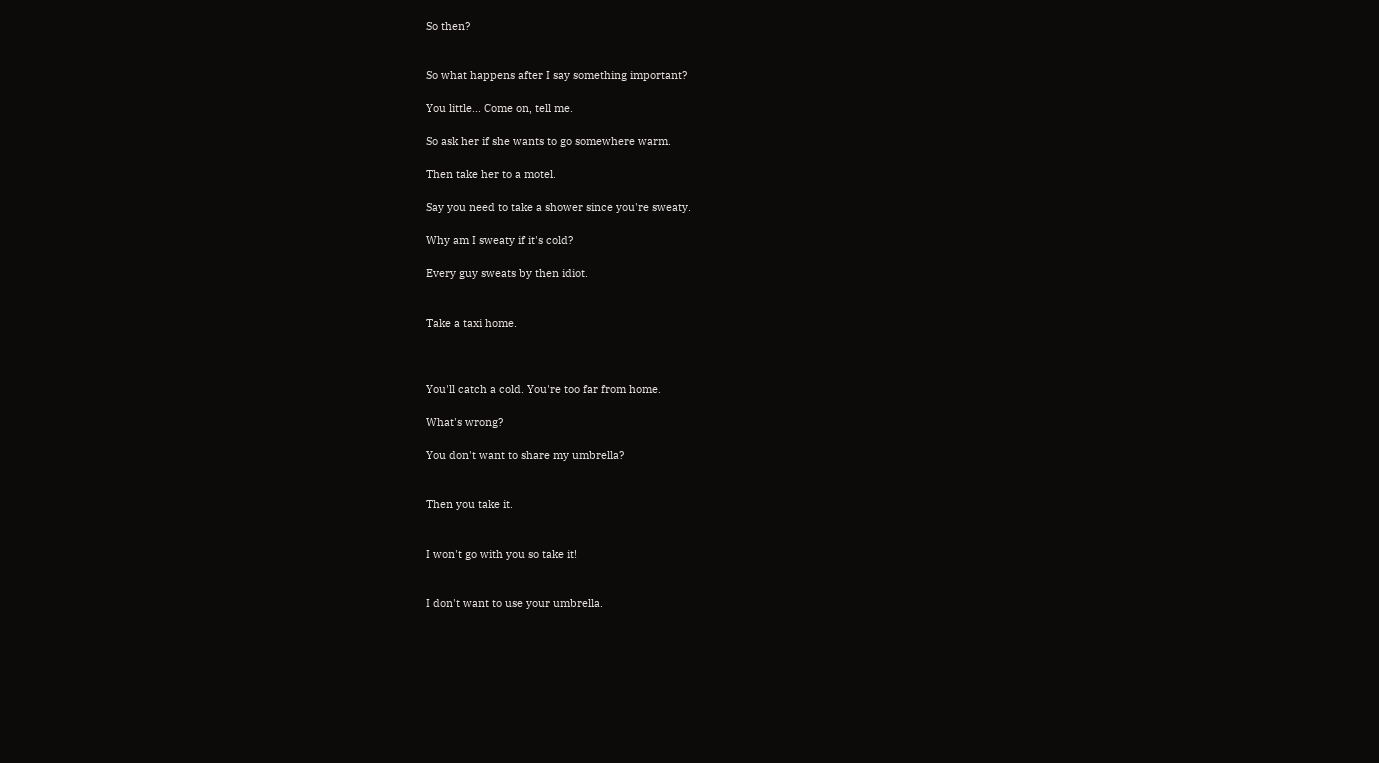So then?


So what happens after I say something important?

You little... Come on, tell me.

So ask her if she wants to go somewhere warm.

Then take her to a motel.

Say you need to take a shower since you're sweaty.

Why am I sweaty if it's cold?

Every guy sweats by then idiot.


Take a taxi home.



You'll catch a cold. You're too far from home.

What's wrong?

You don't want to share my umbrella?


Then you take it.


I won't go with you so take it!


I don't want to use your umbrella.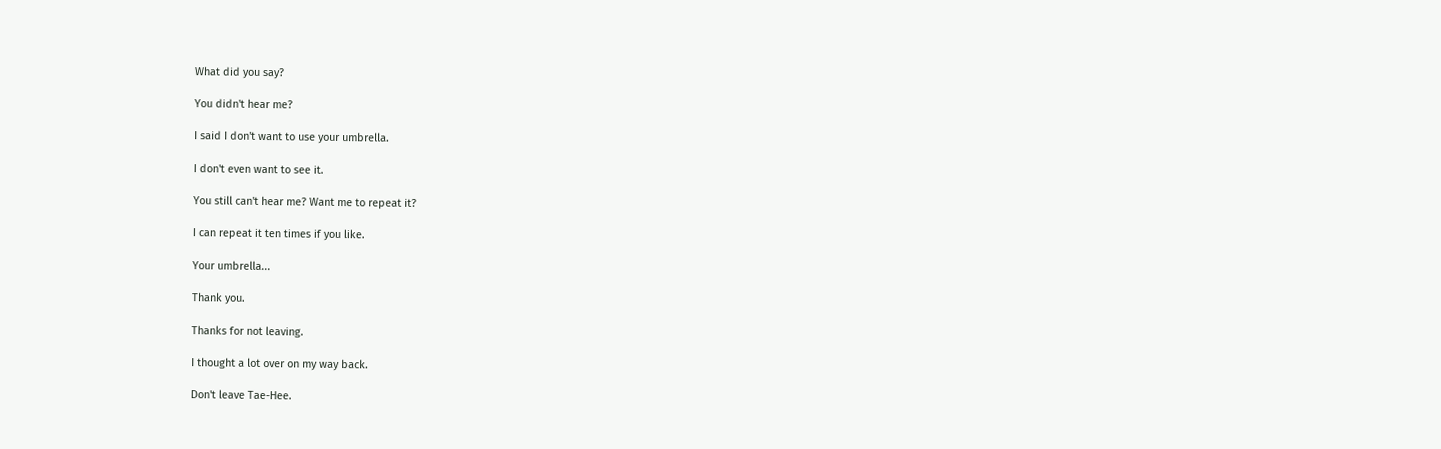What did you say?

You didn't hear me?

I said I don't want to use your umbrella.

I don't even want to see it.

You still can't hear me? Want me to repeat it?

I can repeat it ten times if you like.

Your umbrella...

Thank you.

Thanks for not leaving.

I thought a lot over on my way back.

Don't leave Tae-Hee.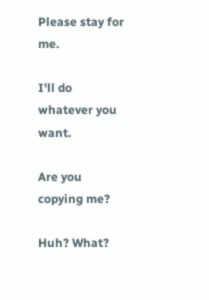Please stay for me.

I'll do whatever you want.

Are you copying me?

Huh? What?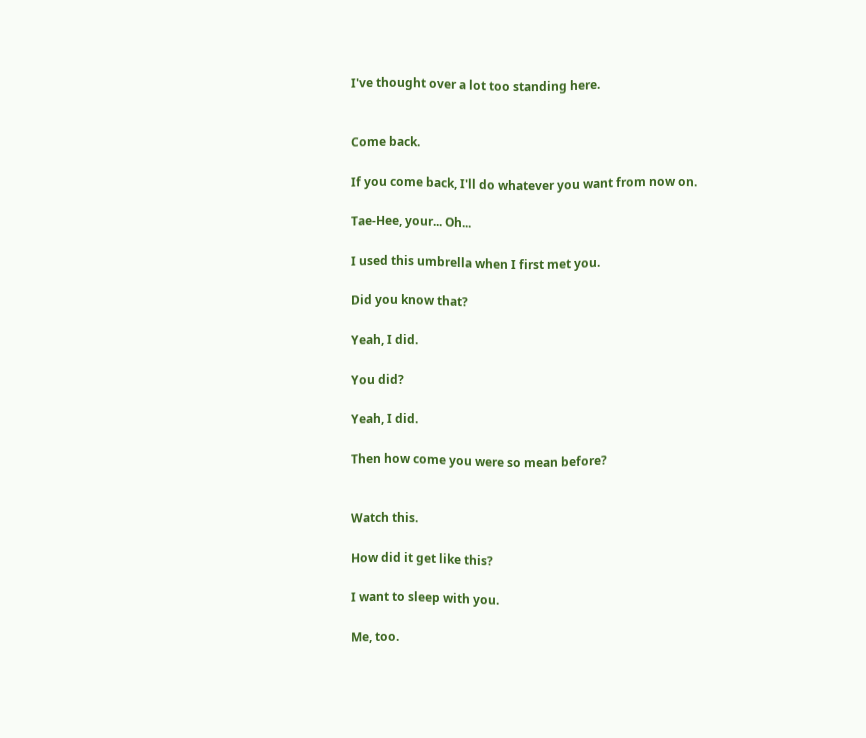I've thought over a lot too standing here.


Come back.

If you come back, I'll do whatever you want from now on.

Tae-Hee, your... Oh...

I used this umbrella when I first met you.

Did you know that?

Yeah, I did.

You did?

Yeah, I did.

Then how come you were so mean before?


Watch this.

How did it get like this?

I want to sleep with you.

Me, too.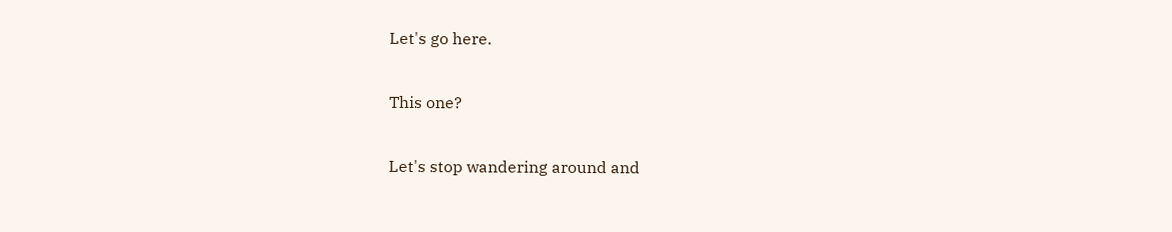Let's go here.

This one?

Let's stop wandering around and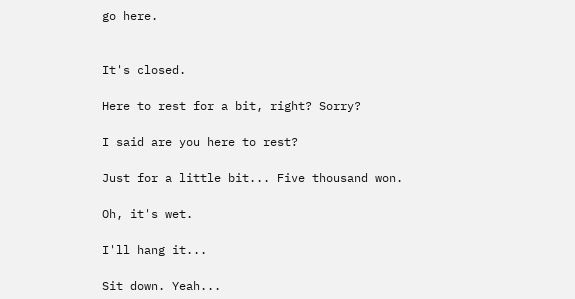go here.


It's closed.

Here to rest for a bit, right? Sorry?

I said are you here to rest?

Just for a little bit... Five thousand won.

Oh, it's wet.

I'll hang it...

Sit down. Yeah...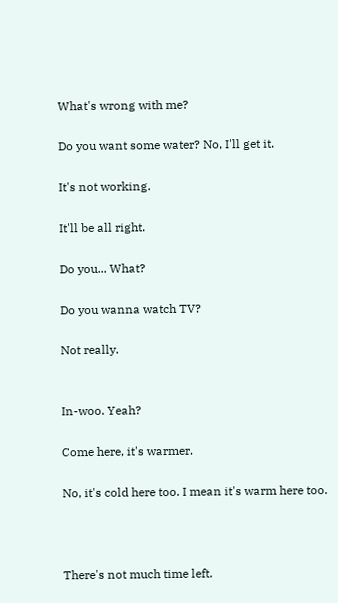What's wrong with me?

Do you want some water? No, I'll get it.

It's not working.

It'll be all right.

Do you... What?

Do you wanna watch TV?

Not really.


In-woo. Yeah?

Come here, it's warmer.

No, it's cold here too. I mean it's warm here too.



There's not much time left.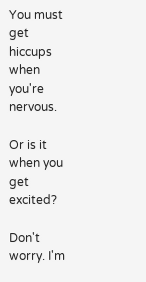You must get hiccups when you're nervous.

Or is it when you get excited?

Don't worry. I'm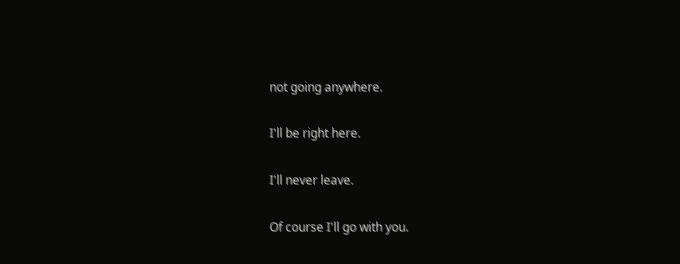not going anywhere.

I'll be right here.

I'll never leave.

Of course I'll go with you.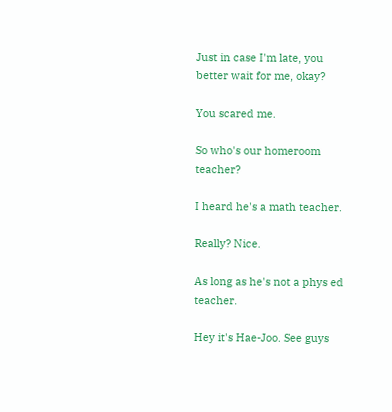Just in case I'm late, you better wait for me, okay?

You scared me.

So who's our homeroom teacher?

I heard he's a math teacher.

Really? Nice.

As long as he's not a phys ed teacher.

Hey it's Hae-Joo. See guys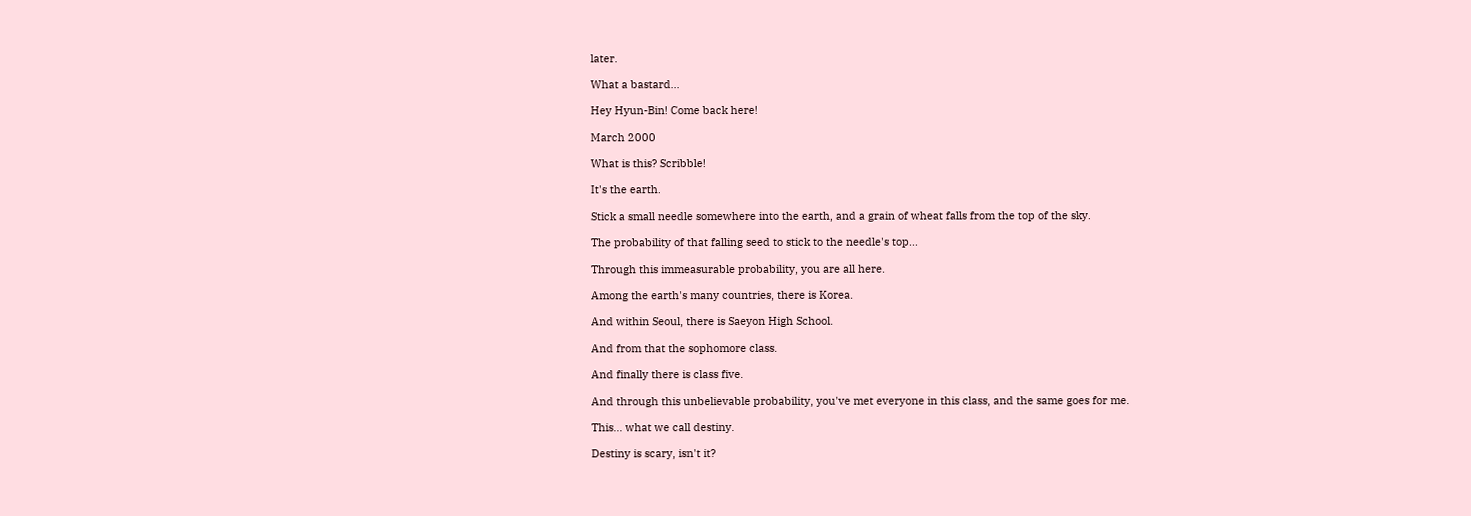later.

What a bastard...

Hey Hyun-Bin! Come back here!

March 2000

What is this? Scribble!

It's the earth.

Stick a small needle somewhere into the earth, and a grain of wheat falls from the top of the sky.

The probability of that falling seed to stick to the needle's top...

Through this immeasurable probability, you are all here.

Among the earth's many countries, there is Korea.

And within Seoul, there is Saeyon High School.

And from that the sophomore class.

And finally there is class five.

And through this unbelievable probability, you've met everyone in this class, and the same goes for me.

This... what we call destiny.

Destiny is scary, isn't it?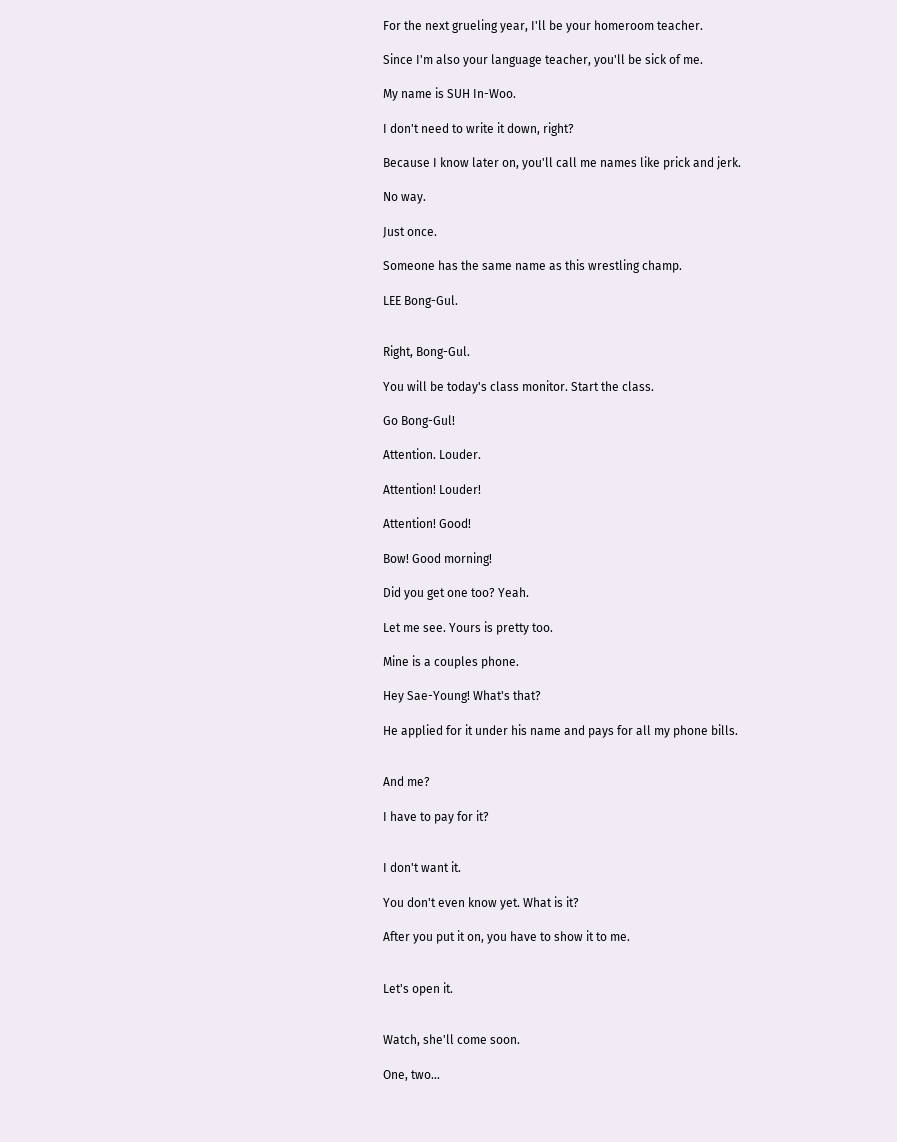For the next grueling year, I'll be your homeroom teacher.

Since I'm also your language teacher, you'll be sick of me.

My name is SUH In-Woo.

I don't need to write it down, right?

Because I know later on, you'll call me names like prick and jerk.

No way.

Just once.

Someone has the same name as this wrestling champ.

LEE Bong-Gul.


Right, Bong-Gul.

You will be today's class monitor. Start the class.

Go Bong-Gul!

Attention. Louder.

Attention! Louder!

Attention! Good!

Bow! Good morning!

Did you get one too? Yeah.

Let me see. Yours is pretty too.

Mine is a couples phone.

Hey Sae-Young! What's that?

He applied for it under his name and pays for all my phone bills.


And me?

I have to pay for it?


I don't want it.

You don't even know yet. What is it?

After you put it on, you have to show it to me.


Let's open it.


Watch, she'll come soon.

One, two...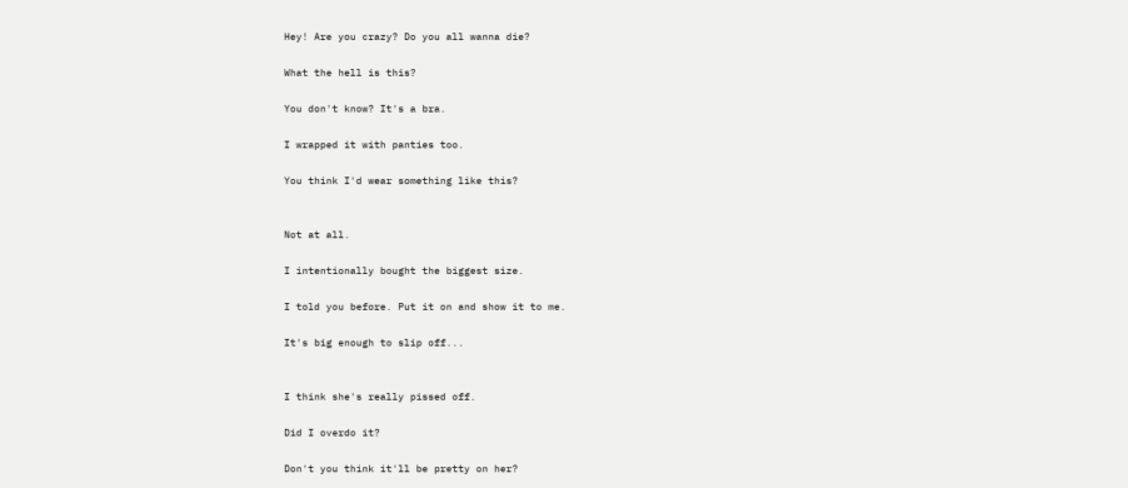Hey! Are you crazy? Do you all wanna die?

What the hell is this?

You don't know? It's a bra.

I wrapped it with panties too.

You think I'd wear something like this?


Not at all.

I intentionally bought the biggest size.

I told you before. Put it on and show it to me.

It's big enough to slip off...


I think she's really pissed off.

Did I overdo it?

Don't you think it'll be pretty on her?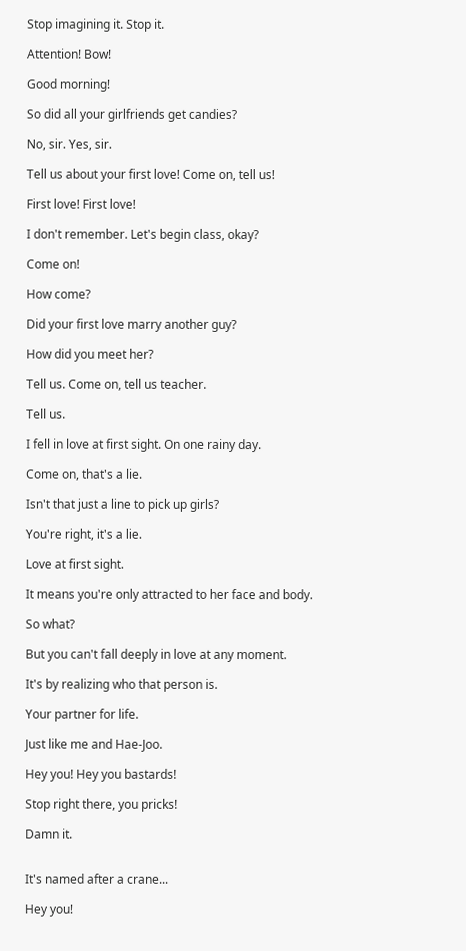Stop imagining it. Stop it.

Attention! Bow!

Good morning!

So did all your girlfriends get candies?

No, sir. Yes, sir.

Tell us about your first love! Come on, tell us!

First love! First love!

I don't remember. Let's begin class, okay?

Come on!

How come?

Did your first love marry another guy?

How did you meet her?

Tell us. Come on, tell us teacher.

Tell us.

I fell in love at first sight. On one rainy day.

Come on, that's a lie.

Isn't that just a line to pick up girls?

You're right, it's a lie.

Love at first sight.

It means you're only attracted to her face and body.

So what?

But you can't fall deeply in love at any moment.

It's by realizing who that person is.

Your partner for life.

Just like me and Hae-Joo.

Hey you! Hey you bastards!

Stop right there, you pricks!

Damn it.


It's named after a crane...

Hey you!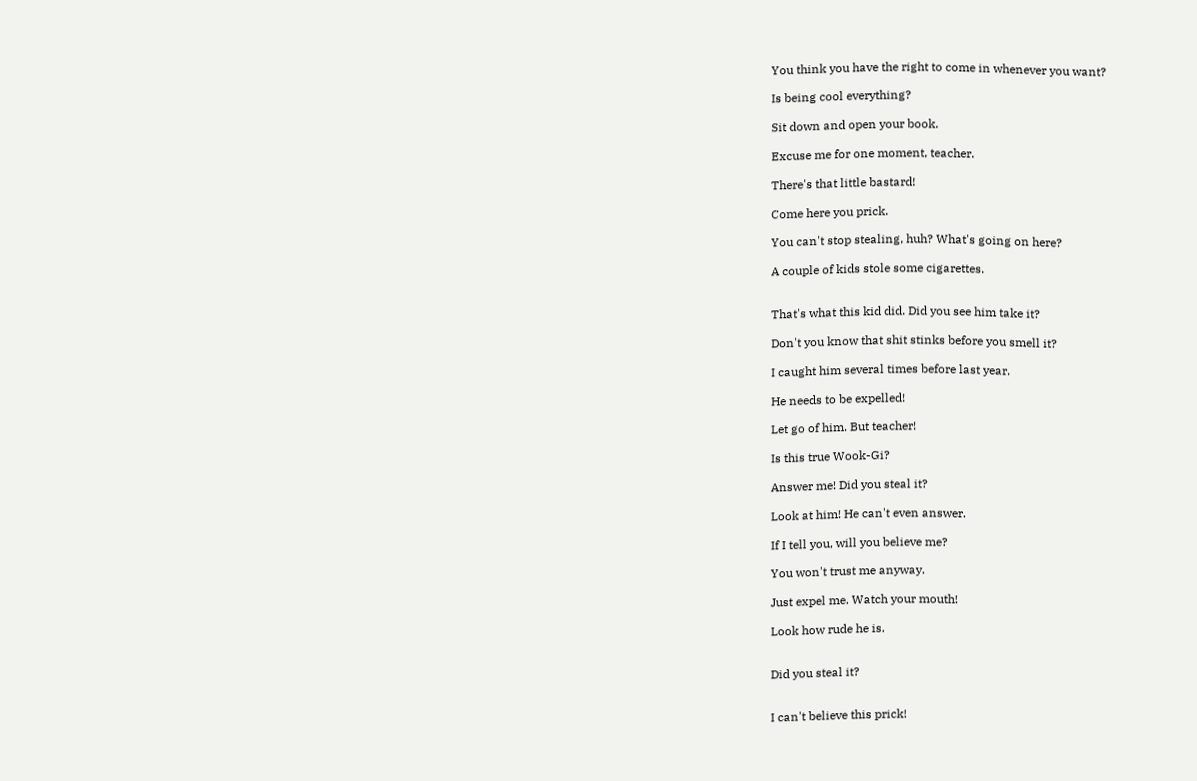You think you have the right to come in whenever you want?

Is being cool everything?

Sit down and open your book.

Excuse me for one moment, teacher.

There's that little bastard!

Come here you prick.

You can't stop stealing, huh? What's going on here?

A couple of kids stole some cigarettes.


That's what this kid did. Did you see him take it?

Don't you know that shit stinks before you smell it?

I caught him several times before last year.

He needs to be expelled!

Let go of him. But teacher!

Is this true Wook-Gi?

Answer me! Did you steal it?

Look at him! He can't even answer.

If I tell you, will you believe me?

You won't trust me anyway.

Just expel me. Watch your mouth!

Look how rude he is.


Did you steal it?


I can't believe this prick!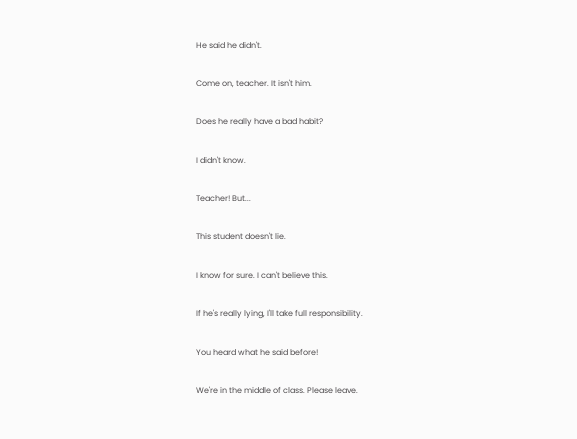He said he didn't.

Come on, teacher. It isn't him.

Does he really have a bad habit?

I didn't know.

Teacher! But...

This student doesn't lie.

I know for sure. I can't believe this.

If he's really lying, I'll take full responsibility.

You heard what he said before!

We're in the middle of class. Please leave.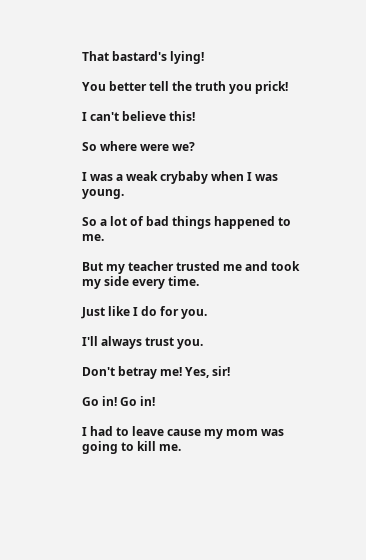That bastard's lying!

You better tell the truth you prick!

I can't believe this!

So where were we?

I was a weak crybaby when I was young.

So a lot of bad things happened to me.

But my teacher trusted me and took my side every time.

Just like I do for you.

I'll always trust you.

Don't betray me! Yes, sir!

Go in! Go in!

I had to leave cause my mom was going to kill me.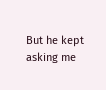But he kept asking me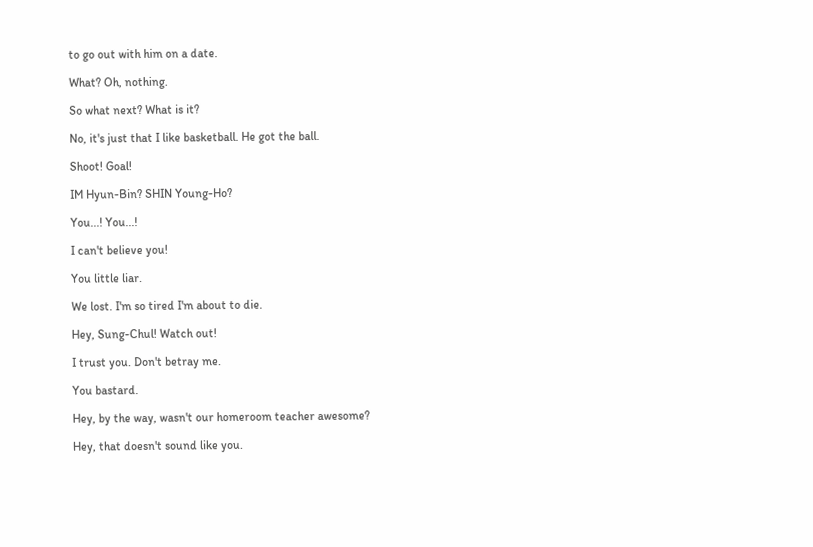to go out with him on a date.

What? Oh, nothing.

So what next? What is it?

No, it's just that I like basketball. He got the ball.

Shoot! Goal!

IM Hyun-Bin? SHIN Young-Ho?

You...! You...!

I can't believe you!

You little liar.

We lost. I'm so tired I'm about to die.

Hey, Sung-Chul! Watch out!

I trust you. Don't betray me.

You bastard.

Hey, by the way, wasn't our homeroom teacher awesome?

Hey, that doesn't sound like you.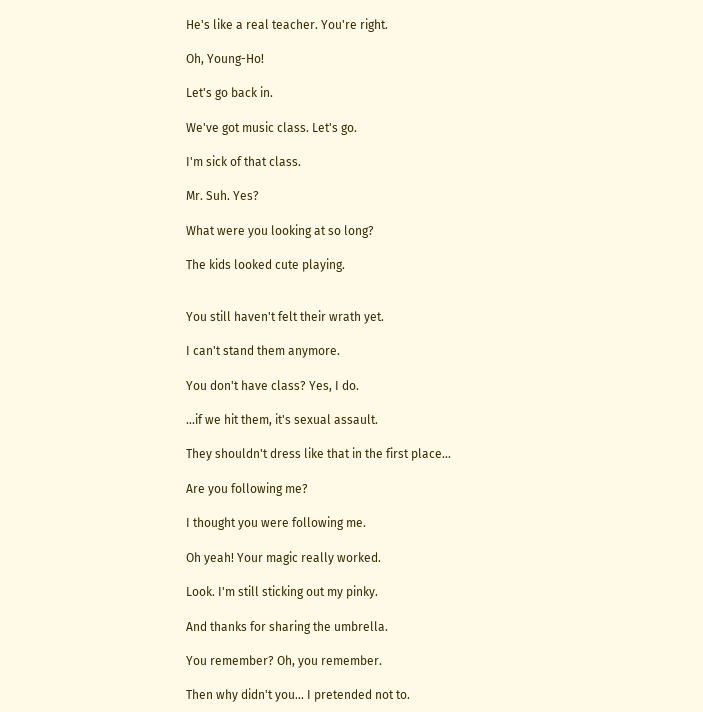He's like a real teacher. You're right.

Oh, Young-Ho!

Let's go back in.

We've got music class. Let's go.

I'm sick of that class.

Mr. Suh. Yes?

What were you looking at so long?

The kids looked cute playing.


You still haven't felt their wrath yet.

I can't stand them anymore.

You don't have class? Yes, I do.

...if we hit them, it's sexual assault.

They shouldn't dress like that in the first place...

Are you following me?

I thought you were following me.

Oh yeah! Your magic really worked.

Look. I'm still sticking out my pinky.

And thanks for sharing the umbrella.

You remember? Oh, you remember.

Then why didn't you... I pretended not to.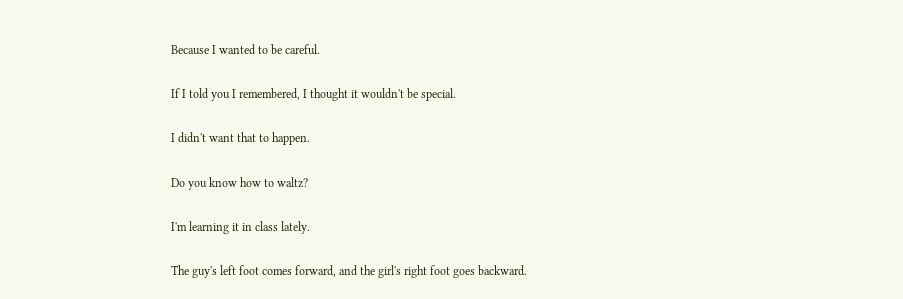Because I wanted to be careful.

If I told you I remembered, I thought it wouldn't be special.

I didn't want that to happen.

Do you know how to waltz?

I'm learning it in class lately.

The guy's left foot comes forward, and the girl's right foot goes backward.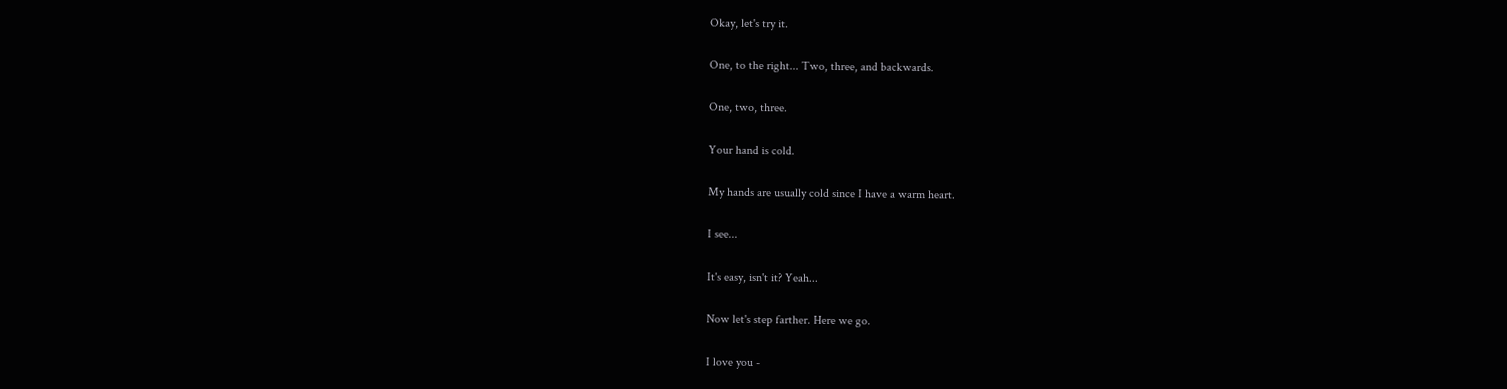Okay, let's try it.

One, to the right... Two, three, and backwards.

One, two, three.

Your hand is cold.

My hands are usually cold since I have a warm heart.

I see...

It's easy, isn't it? Yeah...

Now let's step farther. Here we go.

I love you -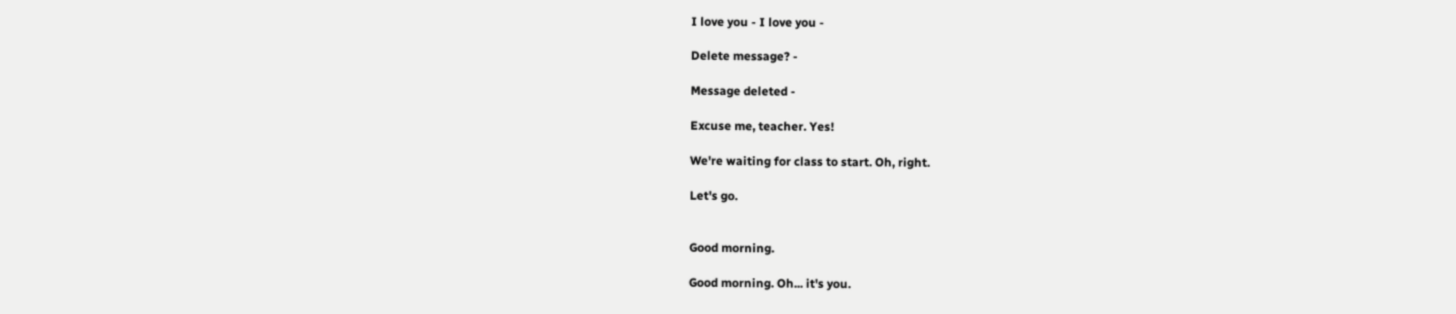I love you - I love you -

Delete message? -

Message deleted -

Excuse me, teacher. Yes!

We're waiting for class to start. Oh, right.

Let's go.


Good morning.

Good morning. Oh... it's you.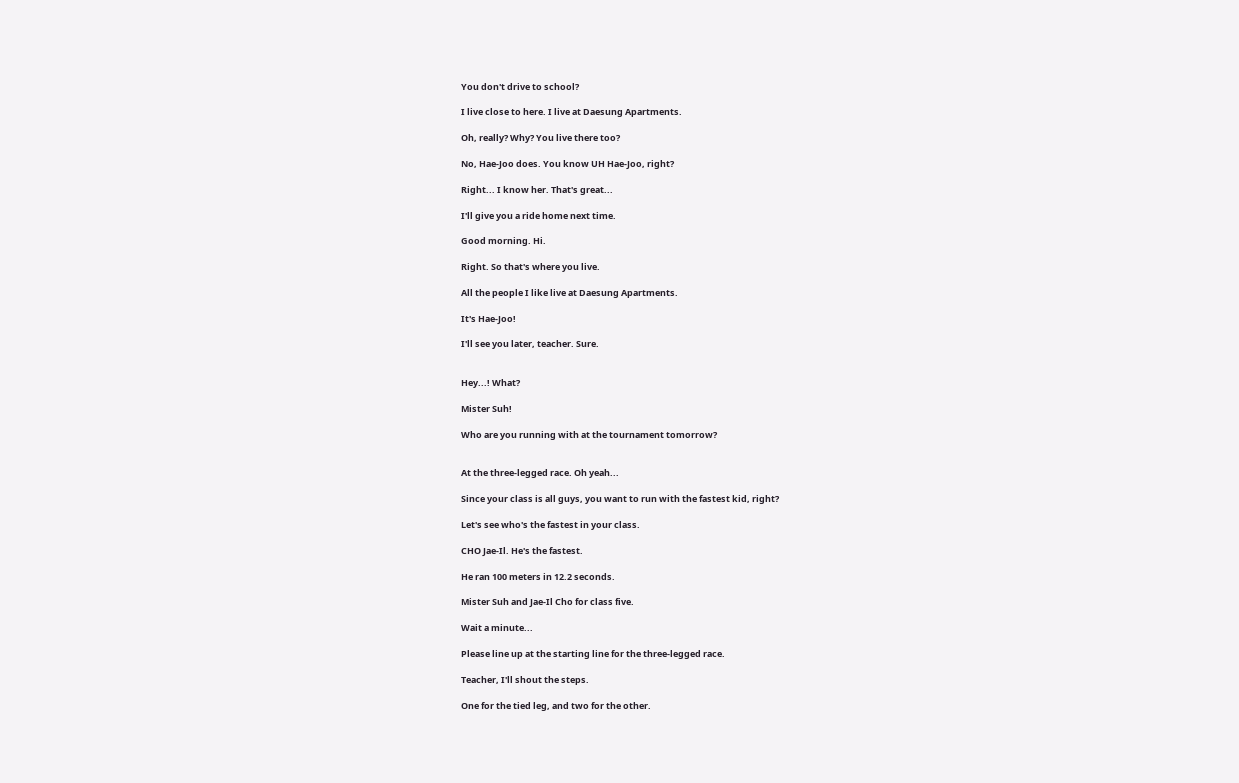You don't drive to school?

I live close to here. I live at Daesung Apartments.

Oh, really? Why? You live there too?

No, Hae-Joo does. You know UH Hae-Joo, right?

Right... I know her. That's great...

I'll give you a ride home next time.

Good morning. Hi.

Right. So that's where you live.

All the people I like live at Daesung Apartments.

It's Hae-Joo!

I'll see you later, teacher. Sure.


Hey...! What?

Mister Suh!

Who are you running with at the tournament tomorrow?


At the three-legged race. Oh yeah...

Since your class is all guys, you want to run with the fastest kid, right?

Let's see who's the fastest in your class.

CHO Jae-Il. He's the fastest.

He ran 100 meters in 12.2 seconds.

Mister Suh and Jae-Il Cho for class five.

Wait a minute...

Please line up at the starting line for the three-legged race.

Teacher, I'll shout the steps.

One for the tied leg, and two for the other.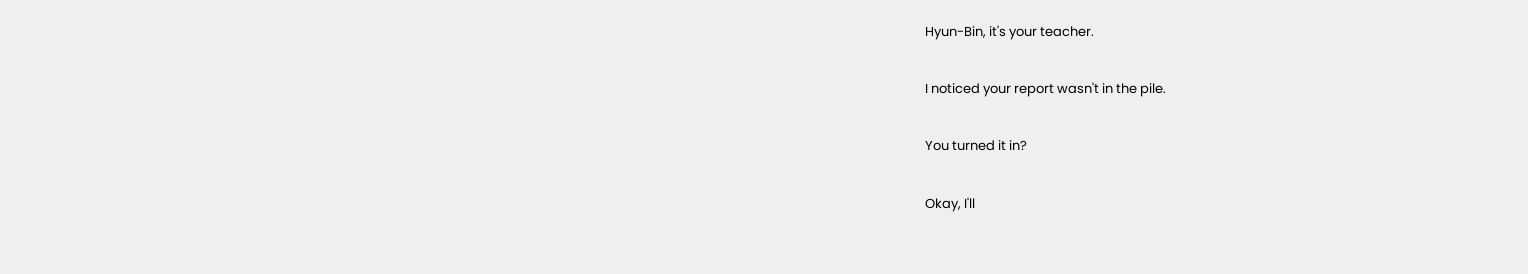Hyun-Bin, it's your teacher.

I noticed your report wasn't in the pile.

You turned it in?

Okay, I'll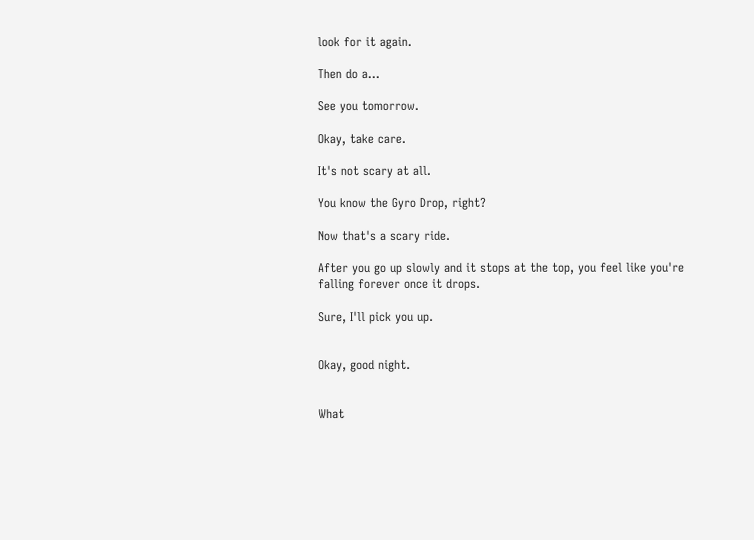look for it again.

Then do a...

See you tomorrow.

Okay, take care.

It's not scary at all.

You know the Gyro Drop, right?

Now that's a scary ride.

After you go up slowly and it stops at the top, you feel like you're falling forever once it drops.

Sure, I'll pick you up.


Okay, good night.


What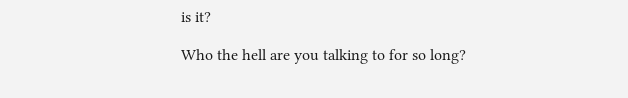is it?

Who the hell are you talking to for so long?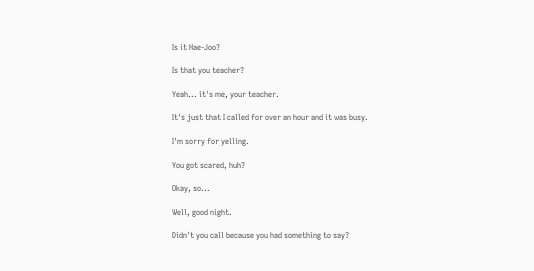Is it Hae-Joo?

Is that you teacher?

Yeah... it's me, your teacher.

It's just that I called for over an hour and it was busy.

I'm sorry for yelling.

You got scared, huh?

Okay, so...

Well, good night.

Didn't you call because you had something to say?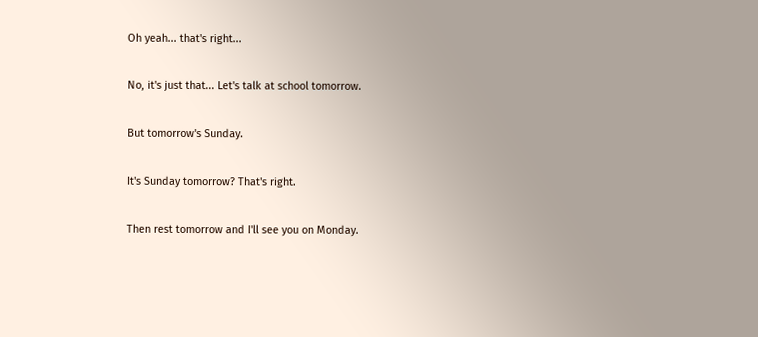Oh yeah... that's right...

No, it's just that... Let's talk at school tomorrow.

But tomorrow's Sunday.

It's Sunday tomorrow? That's right.

Then rest tomorrow and I'll see you on Monday.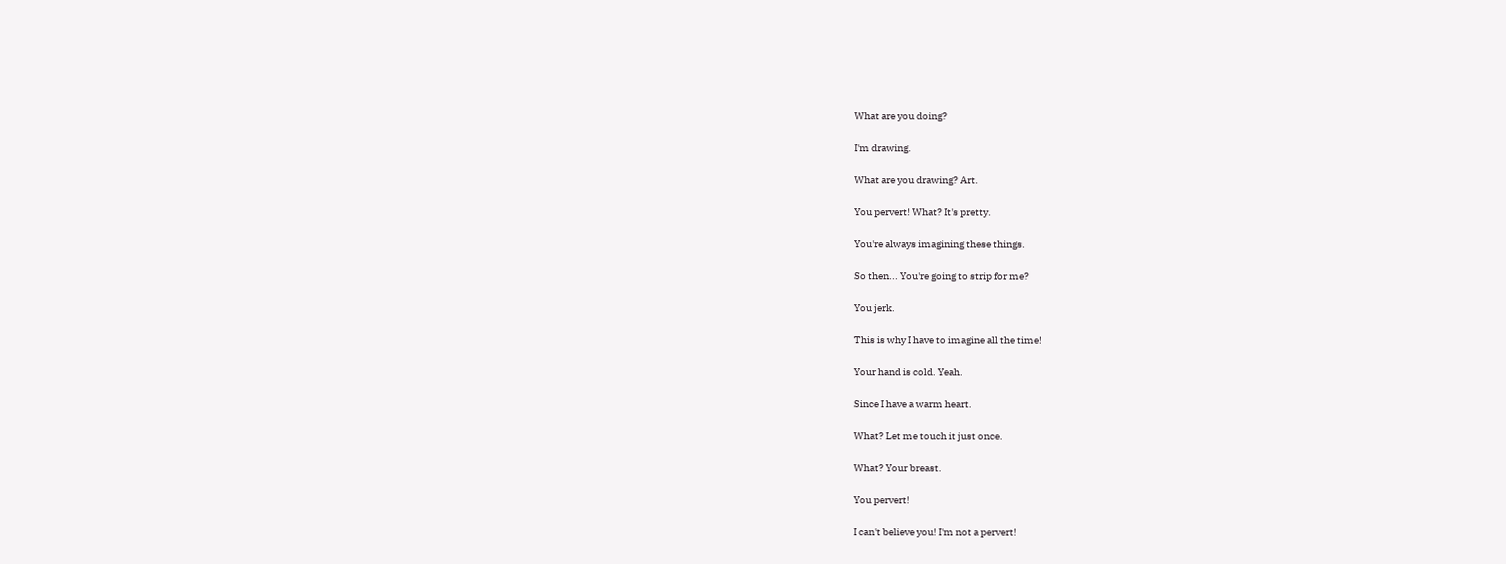What are you doing?

I'm drawing.

What are you drawing? Art.

You pervert! What? It's pretty.

You're always imagining these things.

So then... You're going to strip for me?

You jerk.

This is why I have to imagine all the time!

Your hand is cold. Yeah.

Since I have a warm heart.

What? Let me touch it just once.

What? Your breast.

You pervert!

I can't believe you! I'm not a pervert!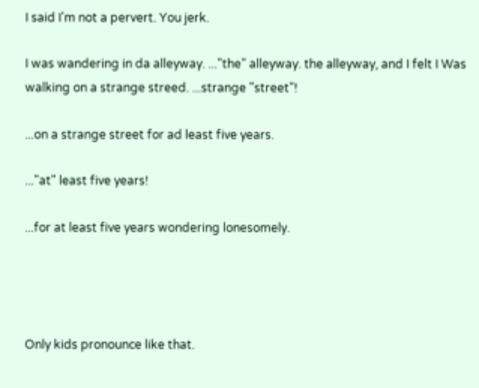I said I'm not a pervert. You jerk.

I was wandering in da alleyway. ..."the" alleyway. the alleyway, and I felt I Was walking on a strange streed. ...strange "street"!

...on a strange street for ad least five years.

..."at" least five years!

...for at least five years wondering lonesomely.




Only kids pronounce like that.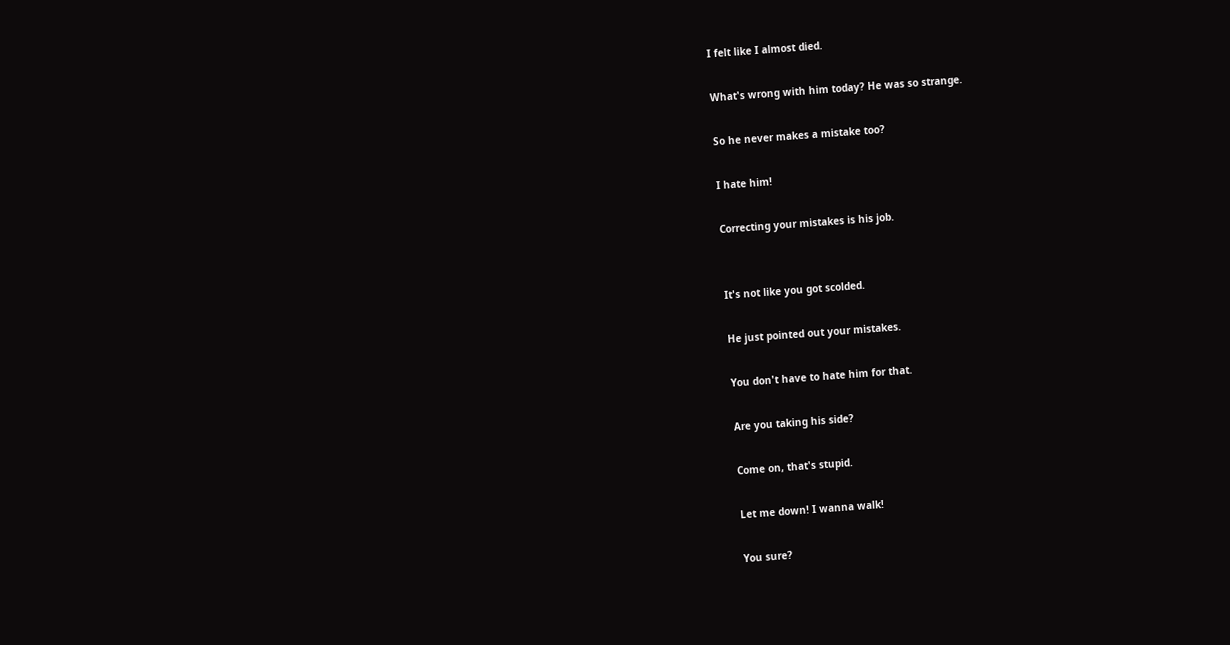I felt like I almost died.

What's wrong with him today? He was so strange.

So he never makes a mistake too?

I hate him!

Correcting your mistakes is his job.


It's not like you got scolded.

He just pointed out your mistakes.

You don't have to hate him for that.

Are you taking his side?

Come on, that's stupid.

Let me down! I wanna walk!

You sure?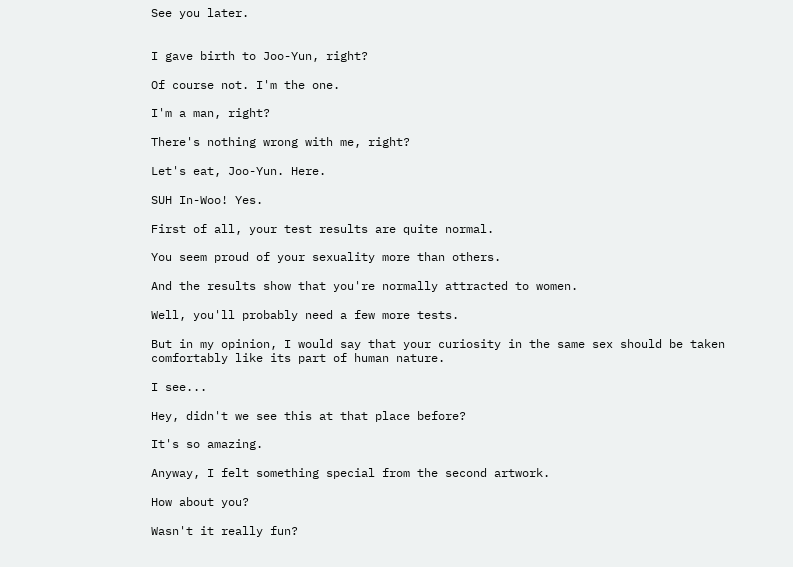See you later.


I gave birth to Joo-Yun, right?

Of course not. I'm the one.

I'm a man, right?

There's nothing wrong with me, right?

Let's eat, Joo-Yun. Here.

SUH In-Woo! Yes.

First of all, your test results are quite normal.

You seem proud of your sexuality more than others.

And the results show that you're normally attracted to women.

Well, you'll probably need a few more tests.

But in my opinion, I would say that your curiosity in the same sex should be taken comfortably like its part of human nature.

I see...

Hey, didn't we see this at that place before?

It's so amazing.

Anyway, I felt something special from the second artwork.

How about you?

Wasn't it really fun?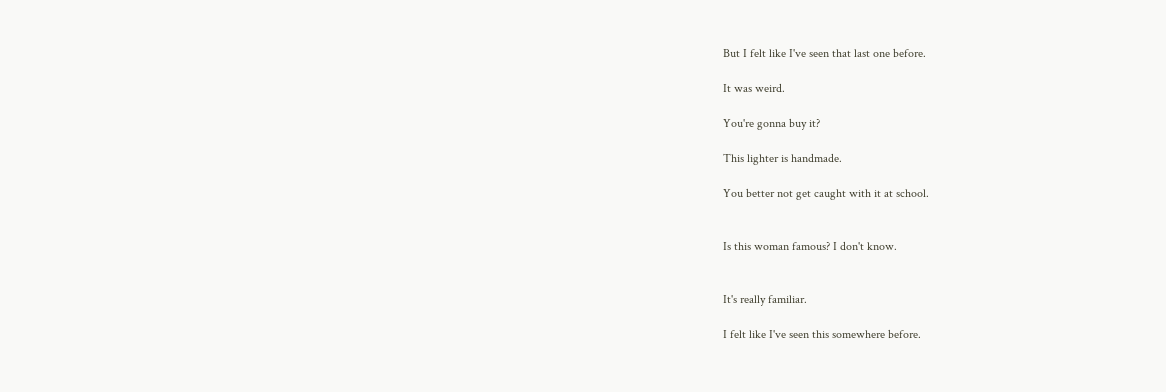But I felt like I've seen that last one before.

It was weird.

You're gonna buy it?

This lighter is handmade.

You better not get caught with it at school.


Is this woman famous? I don't know.


It's really familiar.

I felt like I've seen this somewhere before.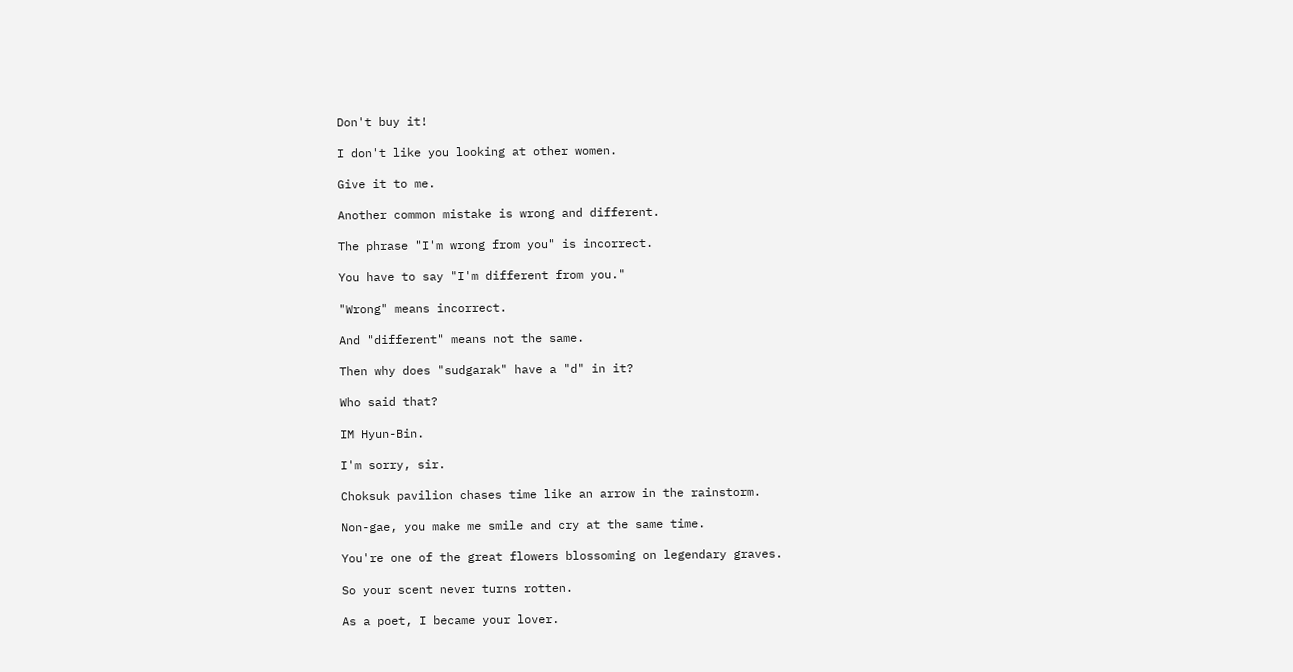Don't buy it!

I don't like you looking at other women.

Give it to me.

Another common mistake is wrong and different.

The phrase "I'm wrong from you" is incorrect.

You have to say "I'm different from you."

"Wrong" means incorrect.

And "different" means not the same.

Then why does "sudgarak" have a "d" in it?

Who said that?

IM Hyun-Bin.

I'm sorry, sir.

Choksuk pavilion chases time like an arrow in the rainstorm.

Non-gae, you make me smile and cry at the same time.

You're one of the great flowers blossoming on legendary graves.

So your scent never turns rotten.

As a poet, I became your lover.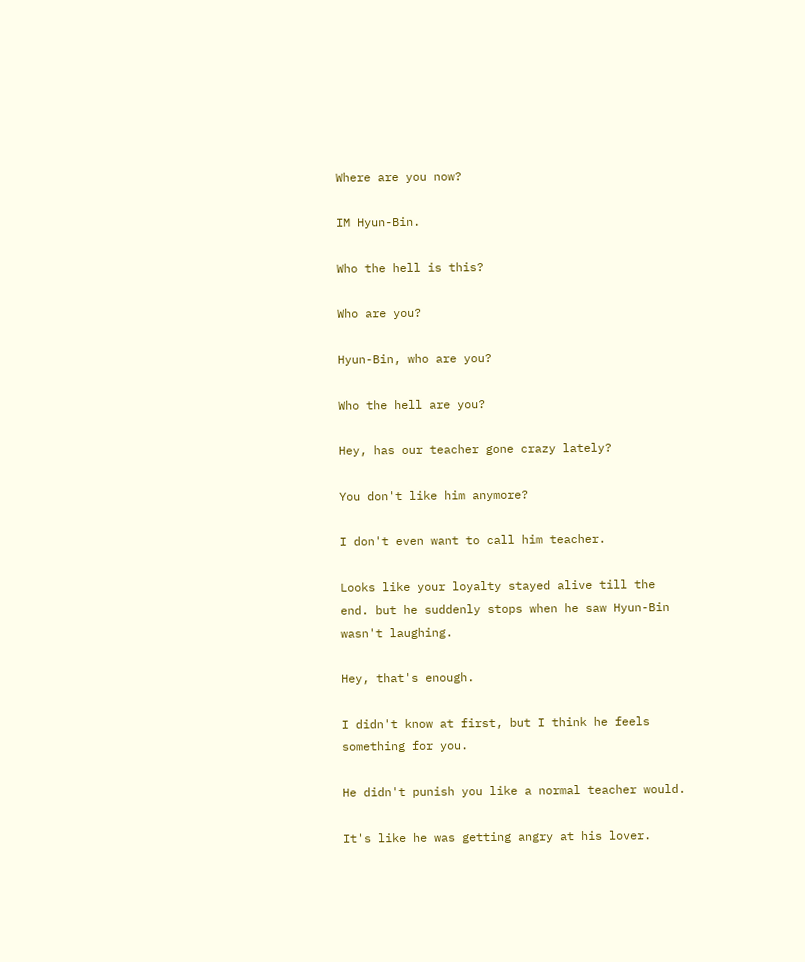Where are you now?

IM Hyun-Bin.

Who the hell is this?

Who are you?

Hyun-Bin, who are you?

Who the hell are you?

Hey, has our teacher gone crazy lately?

You don't like him anymore?

I don't even want to call him teacher.

Looks like your loyalty stayed alive till the end. but he suddenly stops when he saw Hyun-Bin wasn't laughing.

Hey, that's enough.

I didn't know at first, but I think he feels something for you.

He didn't punish you like a normal teacher would.

It's like he was getting angry at his lover.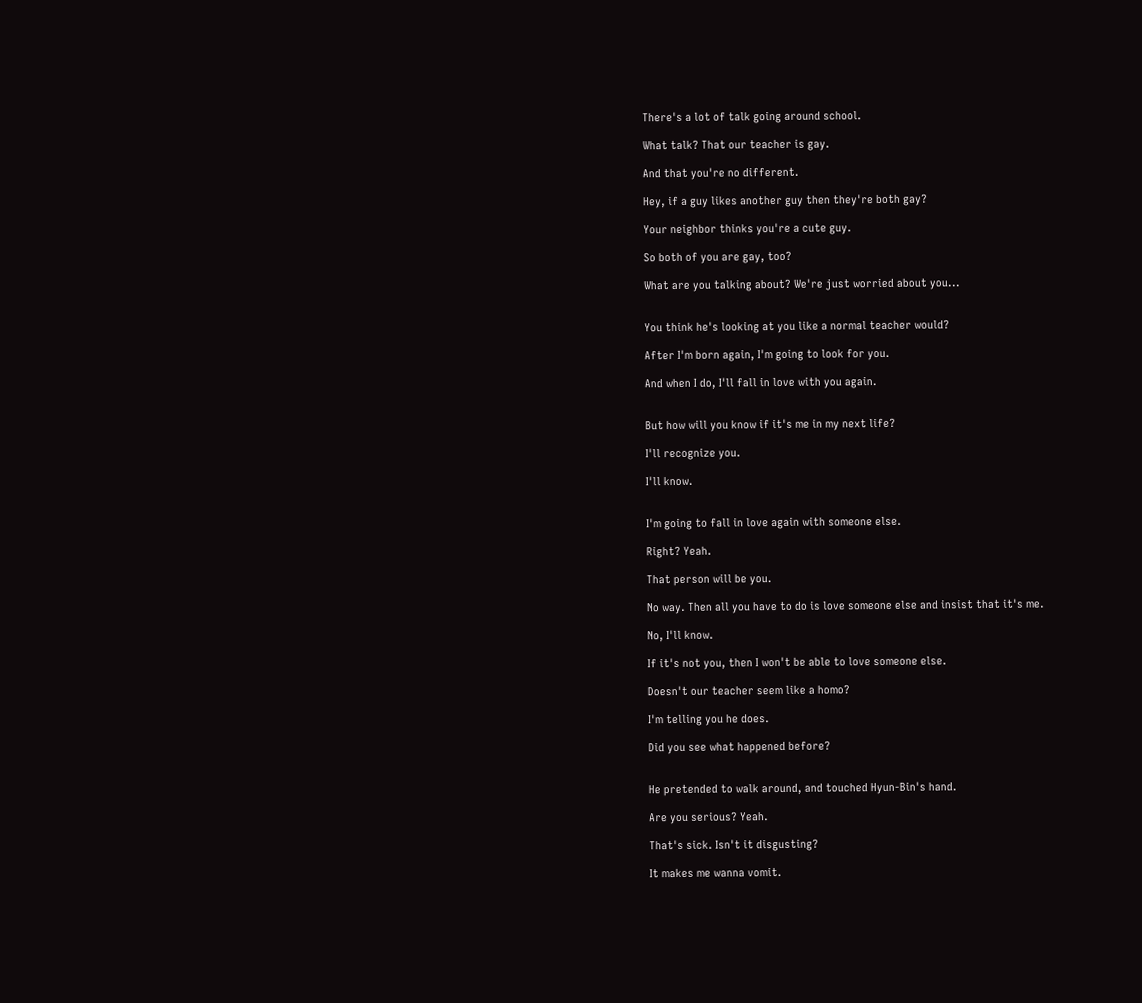There's a lot of talk going around school.

What talk? That our teacher is gay.

And that you're no different.

Hey, if a guy likes another guy then they're both gay?

Your neighbor thinks you're a cute guy.

So both of you are gay, too?

What are you talking about? We're just worried about you...


You think he's looking at you like a normal teacher would?

After I'm born again, I'm going to look for you.

And when I do, I'll fall in love with you again.


But how will you know if it's me in my next life?

I'll recognize you.

I'll know.


I'm going to fall in love again with someone else.

Right? Yeah.

That person will be you.

No way. Then all you have to do is love someone else and insist that it's me.

No, I'll know.

If it's not you, then I won't be able to love someone else.

Doesn't our teacher seem like a homo?

I'm telling you he does.

Did you see what happened before?


He pretended to walk around, and touched Hyun-Bin's hand.

Are you serious? Yeah.

That's sick. Isn't it disgusting?

It makes me wanna vomit.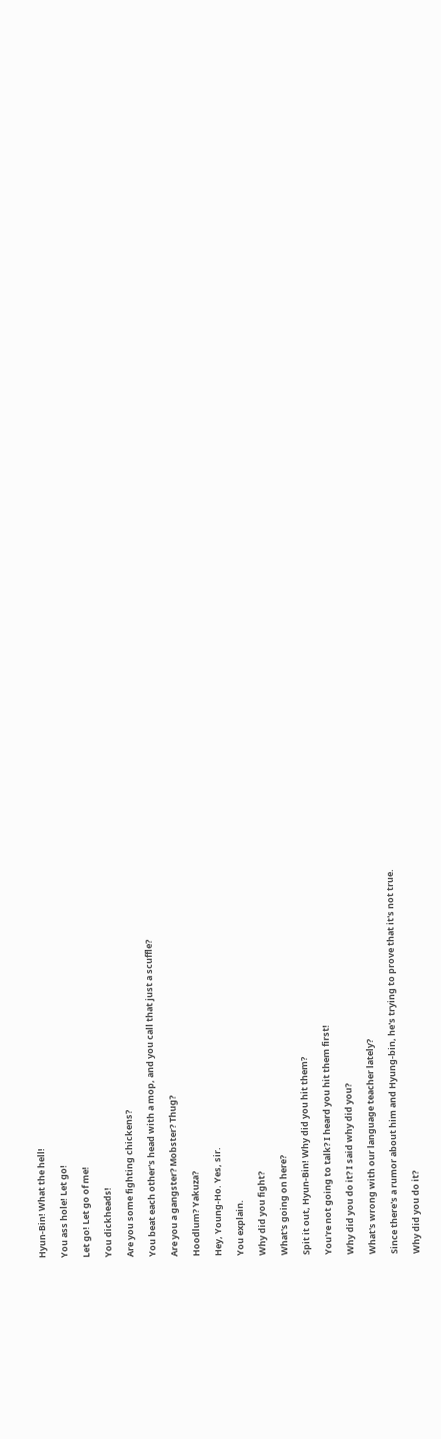Hyun-Bin! What the hell!

You ass hole! Let go!

Let go! Let go of me!

You dickheads!

Are you some fighting chickens?

You beat each other's head with a mop, and you call that just a scuffle?

Are you a gangster? Mobster? Thug?

Hoodlum? Yakuza?

Hey, Young-Ho. Yes, sir.

You explain.

Why did you fight?

What's going on here?

Spit it out, Hyun-Bin! Why did you hit them?

You're not going to talk? I heard you hit them first!

Why did you do it? I said why did you?

What's wrong with our language teacher lately?

Since there's a rumor about him and Hyung-bin, he's trying to prove that it's not true.

Why did you do it?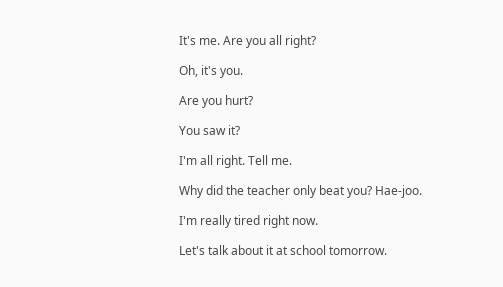It's me. Are you all right?

Oh, it's you.

Are you hurt?

You saw it?

I'm all right. Tell me.

Why did the teacher only beat you? Hae-joo.

I'm really tired right now.

Let's talk about it at school tomorrow.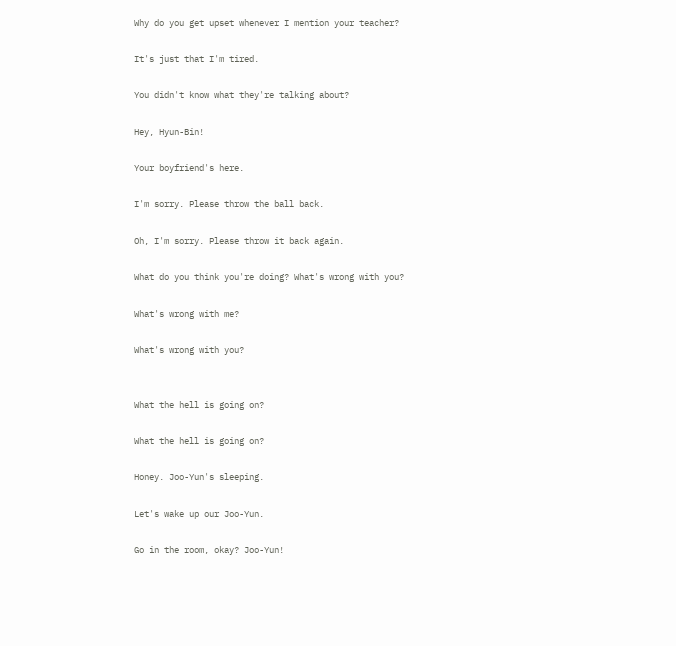Why do you get upset whenever I mention your teacher?

It's just that I'm tired.

You didn't know what they're talking about?

Hey, Hyun-Bin!

Your boyfriend's here.

I'm sorry. Please throw the ball back.

Oh, I'm sorry. Please throw it back again.

What do you think you're doing? What's wrong with you?

What's wrong with me?

What's wrong with you?


What the hell is going on?

What the hell is going on?

Honey. Joo-Yun's sleeping.

Let's wake up our Joo-Yun.

Go in the room, okay? Joo-Yun!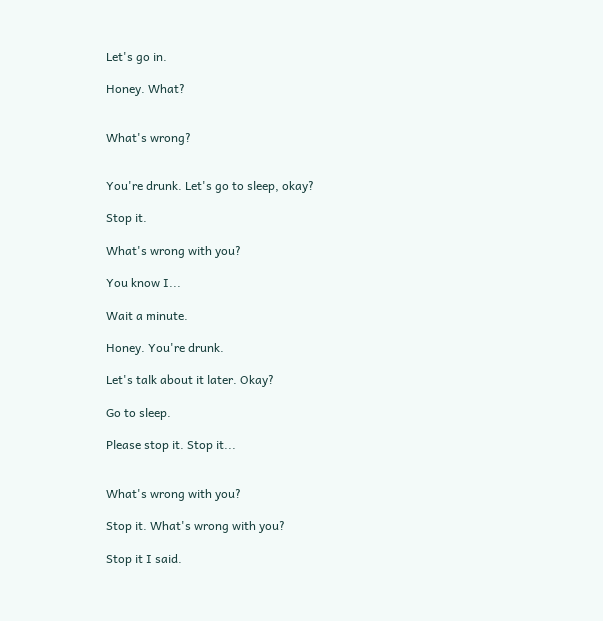Let's go in.

Honey. What?


What's wrong?


You're drunk. Let's go to sleep, okay?

Stop it.

What's wrong with you?

You know I...

Wait a minute.

Honey. You're drunk.

Let's talk about it later. Okay?

Go to sleep.

Please stop it. Stop it...


What's wrong with you?

Stop it. What's wrong with you?

Stop it I said.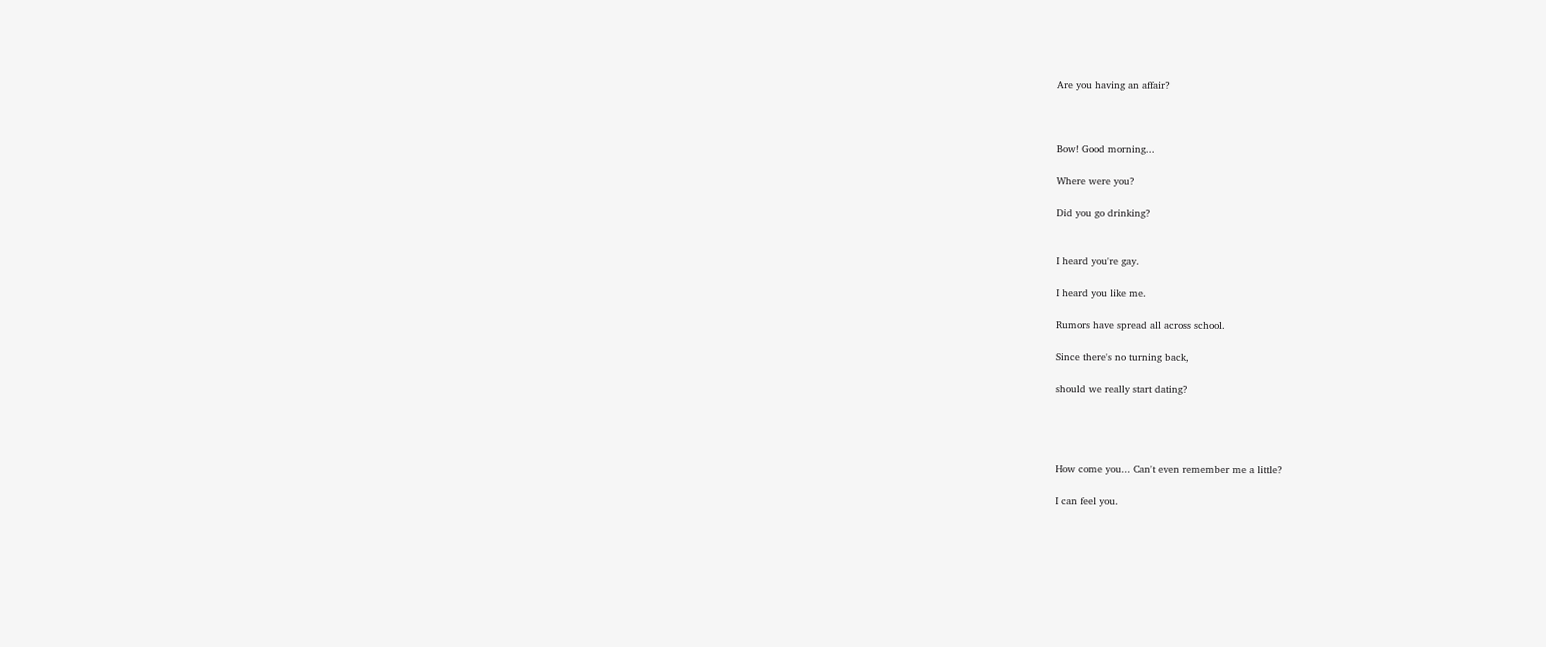Are you having an affair?



Bow! Good morning...

Where were you?

Did you go drinking?


I heard you're gay.

I heard you like me.

Rumors have spread all across school.

Since there's no turning back,

should we really start dating?




How come you... Can't even remember me a little?

I can feel you.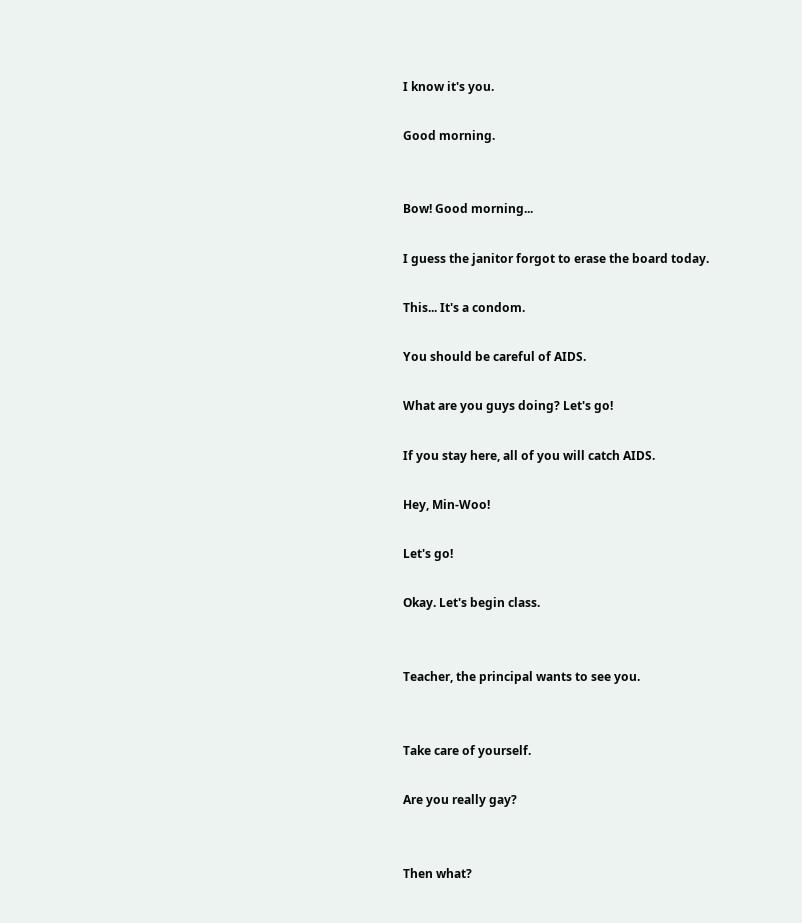I know it's you.

Good morning.


Bow! Good morning...

I guess the janitor forgot to erase the board today.

This... It's a condom.

You should be careful of AIDS.

What are you guys doing? Let's go!

If you stay here, all of you will catch AIDS.

Hey, Min-Woo!

Let's go!

Okay. Let's begin class.


Teacher, the principal wants to see you.


Take care of yourself.

Are you really gay?


Then what?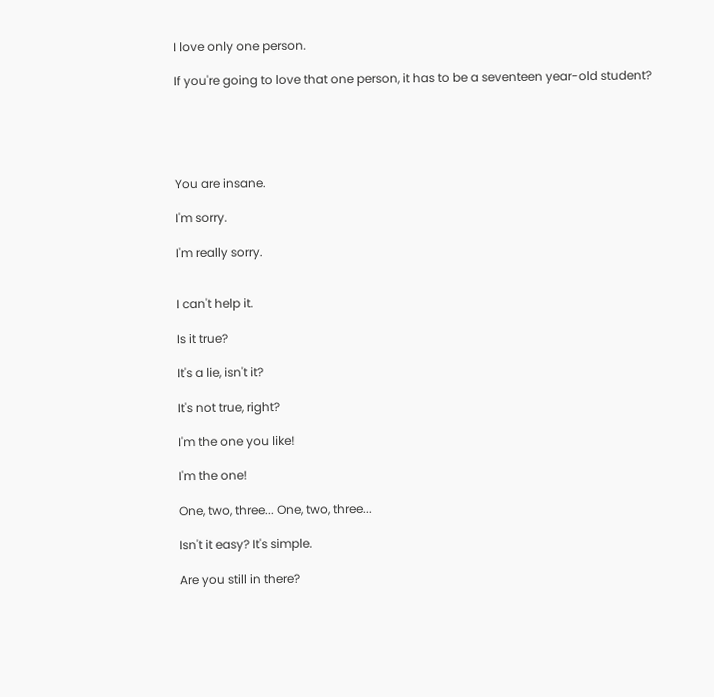I love only one person.

If you're going to love that one person, it has to be a seventeen year-old student?





You are insane.

I'm sorry.

I'm really sorry.


I can't help it.

Is it true?

It's a lie, isn't it?

It's not true, right?

I'm the one you like!

I'm the one!

One, two, three... One, two, three...

Isn't it easy? It's simple.

Are you still in there?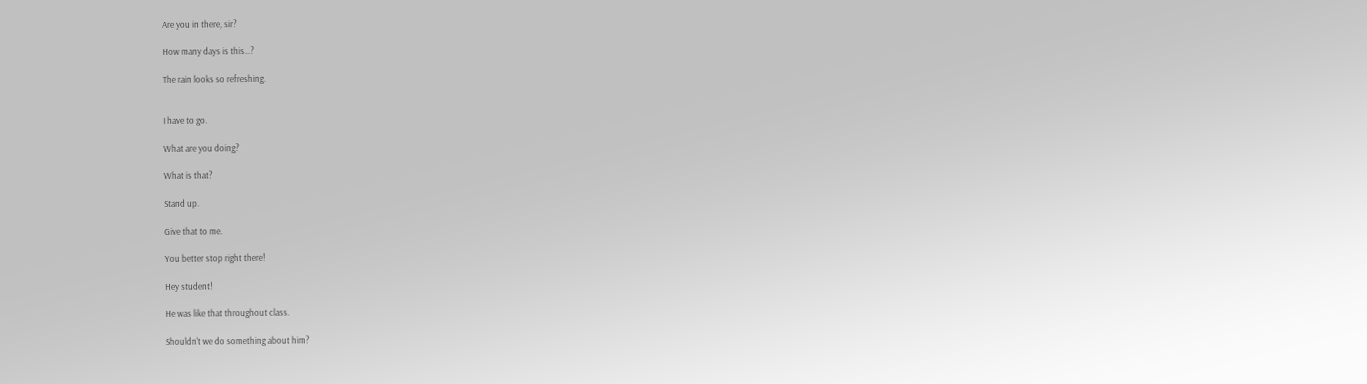Are you in there, sir?

How many days is this...?

The rain looks so refreshing.


I have to go.

What are you doing?

What is that?

Stand up.

Give that to me.

You better stop right there!

Hey student!

He was like that throughout class.

Shouldn't we do something about him?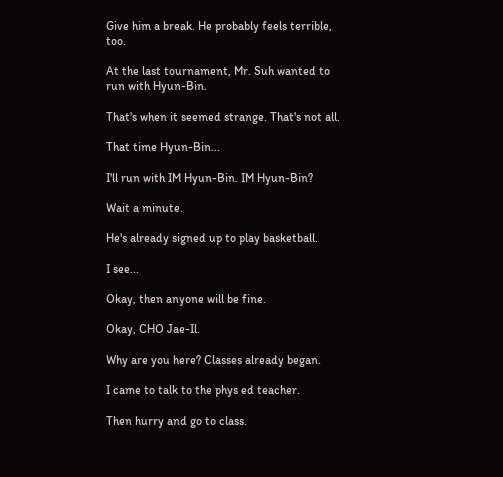Give him a break. He probably feels terrible, too.

At the last tournament, Mr. Suh wanted to run with Hyun-Bin.

That's when it seemed strange. That's not all.

That time Hyun-Bin...

I'll run with IM Hyun-Bin. IM Hyun-Bin?

Wait a minute.

He's already signed up to play basketball.

I see...

Okay, then anyone will be fine.

Okay, CHO Jae-Il.

Why are you here? Classes already began.

I came to talk to the phys ed teacher.

Then hurry and go to class.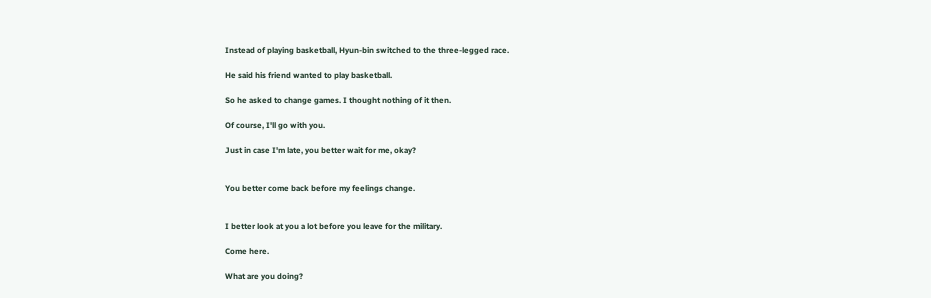Instead of playing basketball, Hyun-bin switched to the three-legged race.

He said his friend wanted to play basketball.

So he asked to change games. I thought nothing of it then.

Of course, I'll go with you.

Just in case I'm late, you better wait for me, okay?


You better come back before my feelings change.


I better look at you a lot before you leave for the military.

Come here.

What are you doing?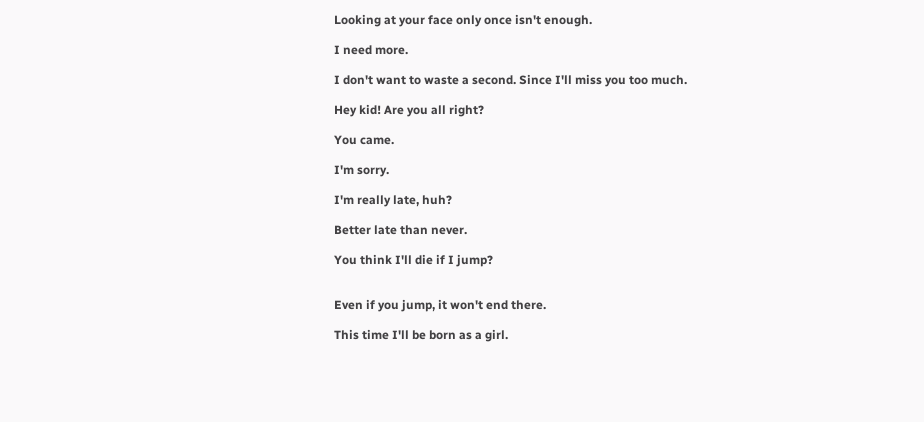Looking at your face only once isn't enough.

I need more.

I don't want to waste a second. Since I'll miss you too much.

Hey kid! Are you all right?

You came.

I'm sorry.

I'm really late, huh?

Better late than never.

You think I'll die if I jump?


Even if you jump, it won't end there.

This time I'll be born as a girl.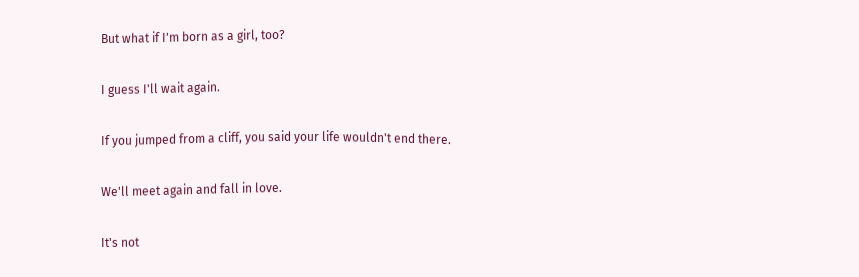But what if I'm born as a girl, too?

I guess I'll wait again.

If you jumped from a cliff, you said your life wouldn't end there.

We'll meet again and fall in love.

It's not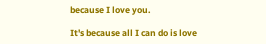because I love you.

It's because all I can do is love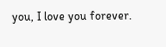you, I love you forever.